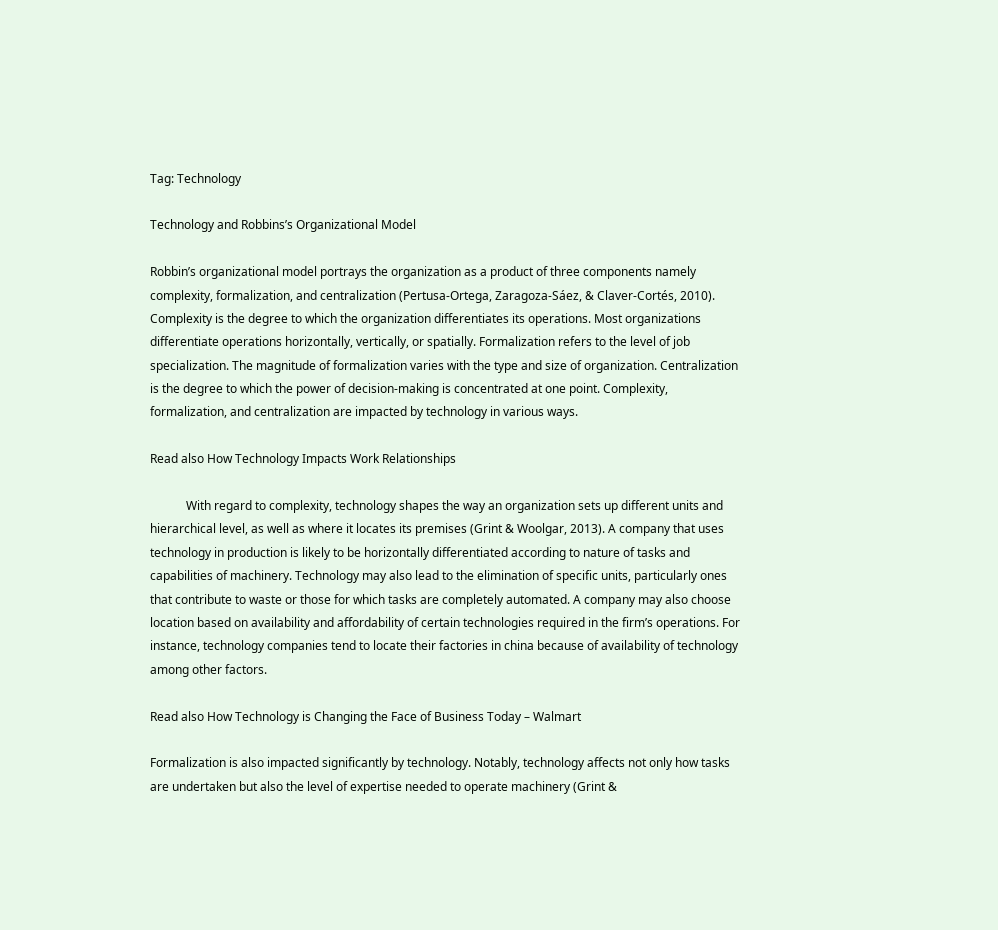Tag: Technology

Technology and Robbins’s Organizational Model

Robbin’s organizational model portrays the organization as a product of three components namely complexity, formalization, and centralization (Pertusa-Ortega, Zaragoza-Sáez, & Claver-Cortés, 2010). Complexity is the degree to which the organization differentiates its operations. Most organizations differentiate operations horizontally, vertically, or spatially. Formalization refers to the level of job specialization. The magnitude of formalization varies with the type and size of organization. Centralization is the degree to which the power of decision-making is concentrated at one point. Complexity, formalization, and centralization are impacted by technology in various ways.

Read also How Technology Impacts Work Relationships

            With regard to complexity, technology shapes the way an organization sets up different units and hierarchical level, as well as where it locates its premises (Grint & Woolgar, 2013). A company that uses technology in production is likely to be horizontally differentiated according to nature of tasks and capabilities of machinery. Technology may also lead to the elimination of specific units, particularly ones that contribute to waste or those for which tasks are completely automated. A company may also choose location based on availability and affordability of certain technologies required in the firm’s operations. For instance, technology companies tend to locate their factories in china because of availability of technology among other factors.

Read also How Technology is Changing the Face of Business Today – Walmart

Formalization is also impacted significantly by technology. Notably, technology affects not only how tasks are undertaken but also the level of expertise needed to operate machinery (Grint &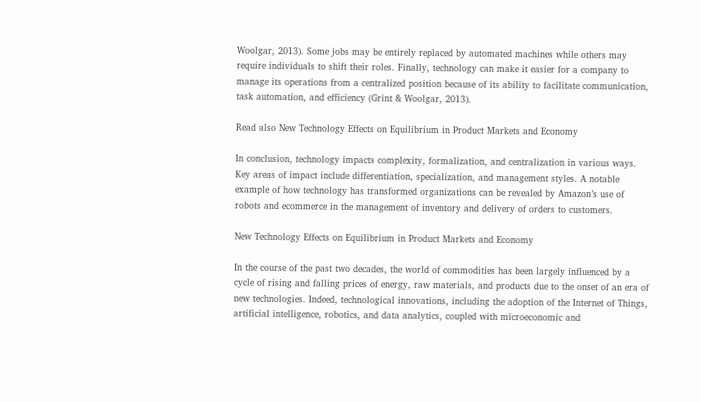Woolgar, 2013). Some jobs may be entirely replaced by automated machines while others may require individuals to shift their roles. Finally, technology can make it easier for a company to manage its operations from a centralized position because of its ability to facilitate communication, task automation, and efficiency (Grint & Woolgar, 2013).

Read also New Technology Effects on Equilibrium in Product Markets and Economy

In conclusion, technology impacts complexity, formalization, and centralization in various ways. Key areas of impact include differentiation, specialization, and management styles. A notable example of how technology has transformed organizations can be revealed by Amazon’s use of robots and ecommerce in the management of inventory and delivery of orders to customers.

New Technology Effects on Equilibrium in Product Markets and Economy

In the course of the past two decades, the world of commodities has been largely influenced by a cycle of rising and falling prices of energy, raw materials, and products due to the onset of an era of new technologies. Indeed, technological innovations, including the adoption of the Internet of Things, artificial intelligence, robotics, and data analytics, coupled with microeconomic and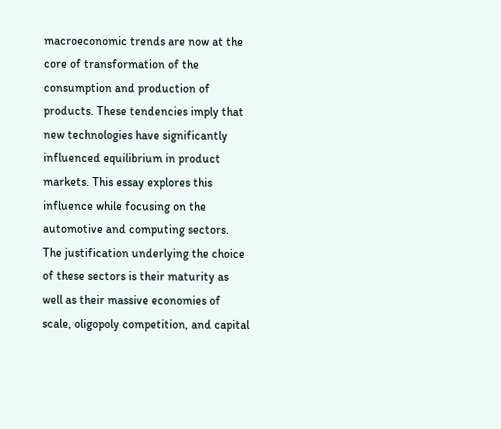macroeconomic trends are now at the core of transformation of the consumption and production of products. These tendencies imply that new technologies have significantly influenced equilibrium in product markets. This essay explores this influence while focusing on the automotive and computing sectors. The justification underlying the choice of these sectors is their maturity as well as their massive economies of scale, oligopoly competition, and capital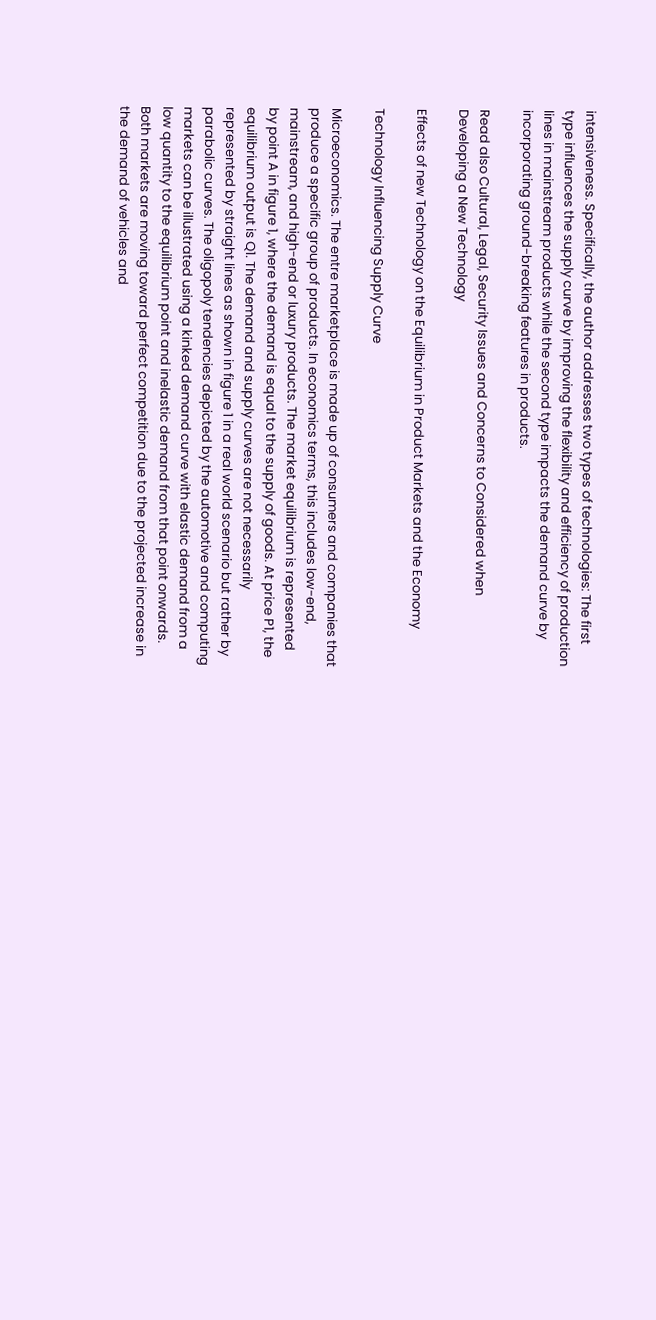intensiveness. Specifically, the author addresses two types of technologies: The first type influences the supply curve by improving the flexibility and efficiency of production lines in mainstream products while the second type impacts the demand curve by incorporating ground-breaking features in products.

Read also Cultural, Legal, Security Issues and Concerns to Considered when Developing a New Technology

Effects of new Technology on the Equilibrium in Product Markets and the Economy

Technology Influencing Supply Curve

Microeconomics. The entre marketplace is made up of consumers and companies that produce a specific group of products. In economics terms, this includes low-end, mainstream, and high-end or luxury products. The market equilibrium is represented by point A in figure 1, where the demand is equal to the supply of goods. At price P1, the equilibrium output is Q1. The demand and supply curves are not necessarily represented by straight lines as shown in figure 1 in a real world scenario but rather by parabolic curves. The oligopoly tendencies depicted by the automotive and computing markets can be illustrated using a kinked demand curve with elastic demand from a low quantity to the equilibrium point and inelastic demand from that point onwards. Both markets are moving toward perfect competition due to the projected increase in the demand of vehicles and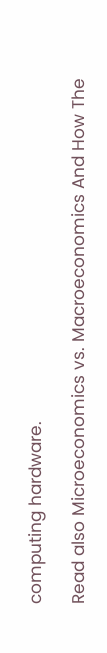computing hardware.

Read also Microeconomics vs. Macroeconomics And How The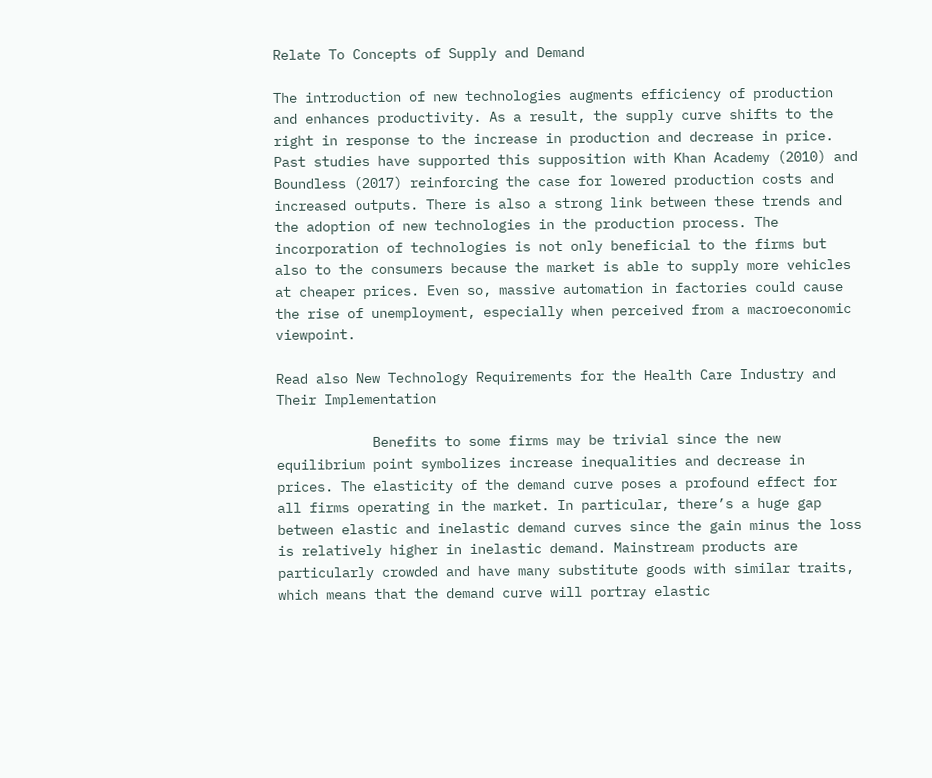Relate To Concepts of Supply and Demand

The introduction of new technologies augments efficiency of production and enhances productivity. As a result, the supply curve shifts to the right in response to the increase in production and decrease in price. Past studies have supported this supposition with Khan Academy (2010) and Boundless (2017) reinforcing the case for lowered production costs and increased outputs. There is also a strong link between these trends and the adoption of new technologies in the production process. The incorporation of technologies is not only beneficial to the firms but also to the consumers because the market is able to supply more vehicles at cheaper prices. Even so, massive automation in factories could cause the rise of unemployment, especially when perceived from a macroeconomic viewpoint.

Read also New Technology Requirements for the Health Care Industry and Their Implementation

            Benefits to some firms may be trivial since the new equilibrium point symbolizes increase inequalities and decrease in prices. The elasticity of the demand curve poses a profound effect for all firms operating in the market. In particular, there’s a huge gap between elastic and inelastic demand curves since the gain minus the loss is relatively higher in inelastic demand. Mainstream products are particularly crowded and have many substitute goods with similar traits, which means that the demand curve will portray elastic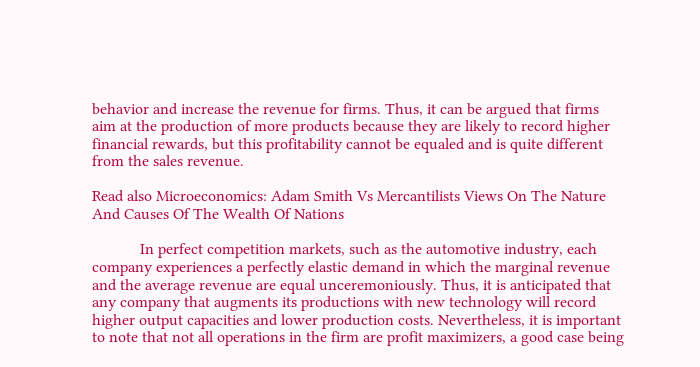behavior and increase the revenue for firms. Thus, it can be argued that firms aim at the production of more products because they are likely to record higher financial rewards, but this profitability cannot be equaled and is quite different from the sales revenue.

Read also Microeconomics: Adam Smith Vs Mercantilists Views On The Nature And Causes Of The Wealth Of Nations

            In perfect competition markets, such as the automotive industry, each company experiences a perfectly elastic demand in which the marginal revenue and the average revenue are equal unceremoniously. Thus, it is anticipated that any company that augments its productions with new technology will record higher output capacities and lower production costs. Nevertheless, it is important to note that not all operations in the firm are profit maximizers, a good case being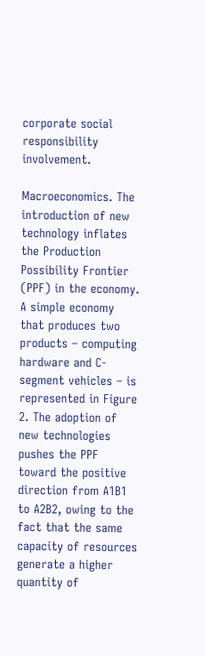corporate social responsibility involvement.

Macroeconomics. The introduction of new technology inflates the Production Possibility Frontier (PPF) in the economy. A simple economy that produces two products – computing hardware and C-segment vehicles – is represented in Figure 2. The adoption of new technologies pushes the PPF toward the positive direction from A1B1 to A2B2, owing to the fact that the same capacity of resources generate a higher quantity of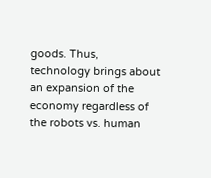goods. Thus, technology brings about an expansion of the economy regardless of the robots vs. human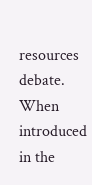resources debate. When introduced in the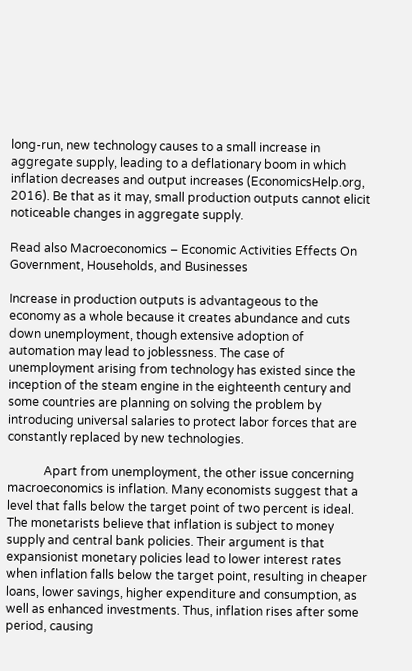long-run, new technology causes to a small increase in aggregate supply, leading to a deflationary boom in which inflation decreases and output increases (EconomicsHelp.org, 2016). Be that as it may, small production outputs cannot elicit noticeable changes in aggregate supply.

Read also Macroeconomics – Economic Activities Effects On Government, Households, and Businesses

Increase in production outputs is advantageous to the economy as a whole because it creates abundance and cuts down unemployment, though extensive adoption of automation may lead to joblessness. The case of unemployment arising from technology has existed since the inception of the steam engine in the eighteenth century and some countries are planning on solving the problem by introducing universal salaries to protect labor forces that are constantly replaced by new technologies.

            Apart from unemployment, the other issue concerning macroeconomics is inflation. Many economists suggest that a level that falls below the target point of two percent is ideal. The monetarists believe that inflation is subject to money supply and central bank policies. Their argument is that expansionist monetary policies lead to lower interest rates when inflation falls below the target point, resulting in cheaper loans, lower savings, higher expenditure and consumption, as well as enhanced investments. Thus, inflation rises after some period, causing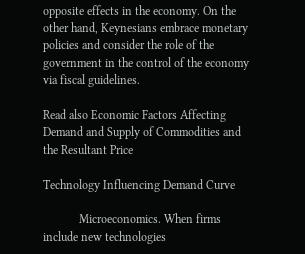opposite effects in the economy. On the other hand, Keynesians embrace monetary policies and consider the role of the government in the control of the economy via fiscal guidelines.

Read also Economic Factors Affecting Demand and Supply of Commodities and the Resultant Price

Technology Influencing Demand Curve

            Microeconomics. When firms include new technologies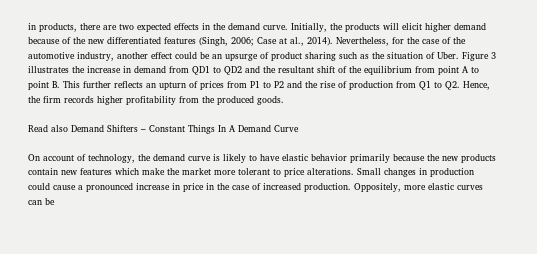in products, there are two expected effects in the demand curve. Initially, the products will elicit higher demand because of the new differentiated features (Singh, 2006; Case at al., 2014). Nevertheless, for the case of the automotive industry, another effect could be an upsurge of product sharing such as the situation of Uber. Figure 3 illustrates the increase in demand from QD1 to QD2 and the resultant shift of the equilibrium from point A to point B. This further reflects an upturn of prices from P1 to P2 and the rise of production from Q1 to Q2. Hence, the firm records higher profitability from the produced goods.

Read also Demand Shifters – Constant Things In A Demand Curve

On account of technology, the demand curve is likely to have elastic behavior primarily because the new products contain new features which make the market more tolerant to price alterations. Small changes in production could cause a pronounced increase in price in the case of increased production. Oppositely, more elastic curves can be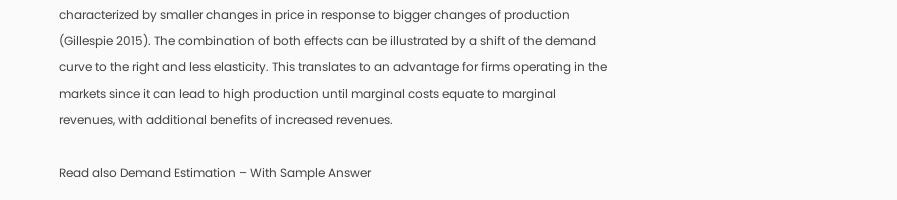characterized by smaller changes in price in response to bigger changes of production (Gillespie 2015). The combination of both effects can be illustrated by a shift of the demand curve to the right and less elasticity. This translates to an advantage for firms operating in the markets since it can lead to high production until marginal costs equate to marginal revenues, with additional benefits of increased revenues.

Read also Demand Estimation – With Sample Answer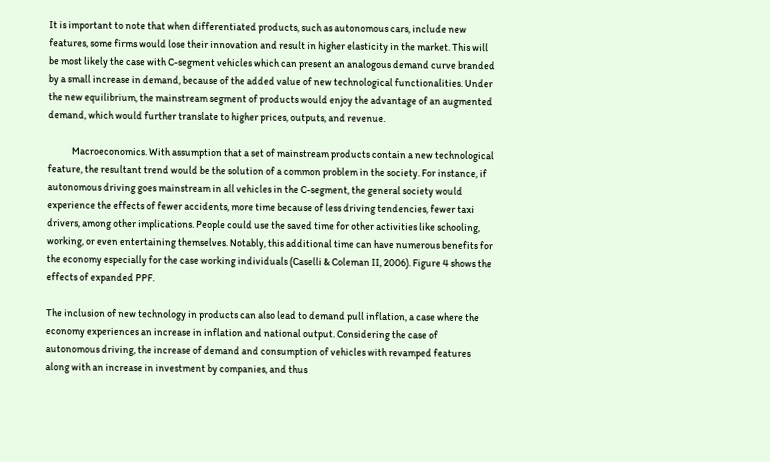It is important to note that when differentiated products, such as autonomous cars, include new features, some firms would lose their innovation and result in higher elasticity in the market. This will be most likely the case with C-segment vehicles which can present an analogous demand curve branded by a small increase in demand, because of the added value of new technological functionalities. Under the new equilibrium, the mainstream segment of products would enjoy the advantage of an augmented demand, which would further translate to higher prices, outputs, and revenue.

            Macroeconomics. With assumption that a set of mainstream products contain a new technological feature, the resultant trend would be the solution of a common problem in the society. For instance, if autonomous driving goes mainstream in all vehicles in the C-segment, the general society would experience the effects of fewer accidents, more time because of less driving tendencies, fewer taxi drivers, among other implications. People could use the saved time for other activities like schooling, working, or even entertaining themselves. Notably, this additional time can have numerous benefits for the economy especially for the case working individuals (Caselli & Coleman II, 2006). Figure 4 shows the effects of expanded PPF.

The inclusion of new technology in products can also lead to demand pull inflation, a case where the economy experiences an increase in inflation and national output. Considering the case of autonomous driving, the increase of demand and consumption of vehicles with revamped features along with an increase in investment by companies, and thus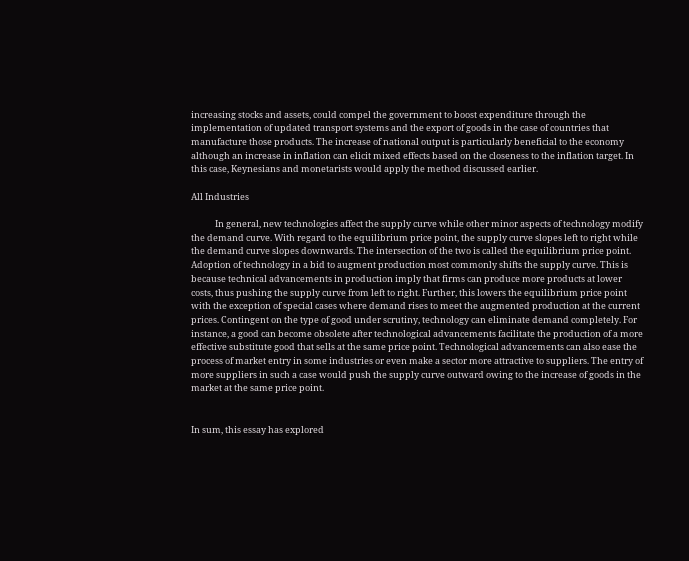increasing stocks and assets, could compel the government to boost expenditure through the implementation of updated transport systems and the export of goods in the case of countries that manufacture those products. The increase of national output is particularly beneficial to the economy although an increase in inflation can elicit mixed effects based on the closeness to the inflation target. In this case, Keynesians and monetarists would apply the method discussed earlier.

All Industries

            In general, new technologies affect the supply curve while other minor aspects of technology modify the demand curve. With regard to the equilibrium price point, the supply curve slopes left to right while the demand curve slopes downwards. The intersection of the two is called the equilibrium price point. Adoption of technology in a bid to augment production most commonly shifts the supply curve. This is because technical advancements in production imply that firms can produce more products at lower costs, thus pushing the supply curve from left to right. Further, this lowers the equilibrium price point with the exception of special cases where demand rises to meet the augmented production at the current prices. Contingent on the type of good under scrutiny, technology can eliminate demand completely. For instance, a good can become obsolete after technological advancements facilitate the production of a more effective substitute good that sells at the same price point. Technological advancements can also ease the process of market entry in some industries or even make a sector more attractive to suppliers. The entry of more suppliers in such a case would push the supply curve outward owing to the increase of goods in the market at the same price point.


In sum, this essay has explored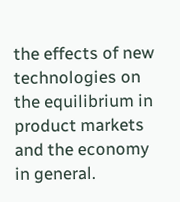the effects of new technologies on the equilibrium in product markets and the economy in general.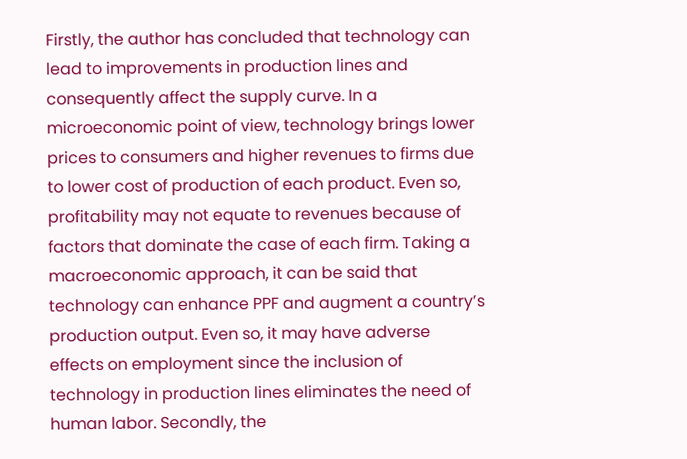Firstly, the author has concluded that technology can lead to improvements in production lines and consequently affect the supply curve. In a microeconomic point of view, technology brings lower prices to consumers and higher revenues to firms due to lower cost of production of each product. Even so, profitability may not equate to revenues because of factors that dominate the case of each firm. Taking a macroeconomic approach, it can be said that technology can enhance PPF and augment a country’s production output. Even so, it may have adverse effects on employment since the inclusion of technology in production lines eliminates the need of human labor. Secondly, the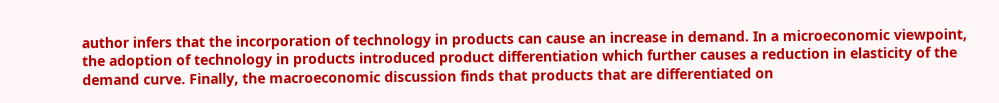author infers that the incorporation of technology in products can cause an increase in demand. In a microeconomic viewpoint, the adoption of technology in products introduced product differentiation which further causes a reduction in elasticity of the demand curve. Finally, the macroeconomic discussion finds that products that are differentiated on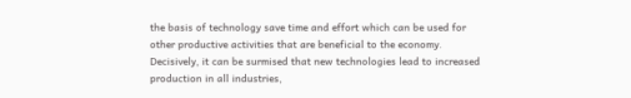the basis of technology save time and effort which can be used for other productive activities that are beneficial to the economy. Decisively, it can be surmised that new technologies lead to increased production in all industries,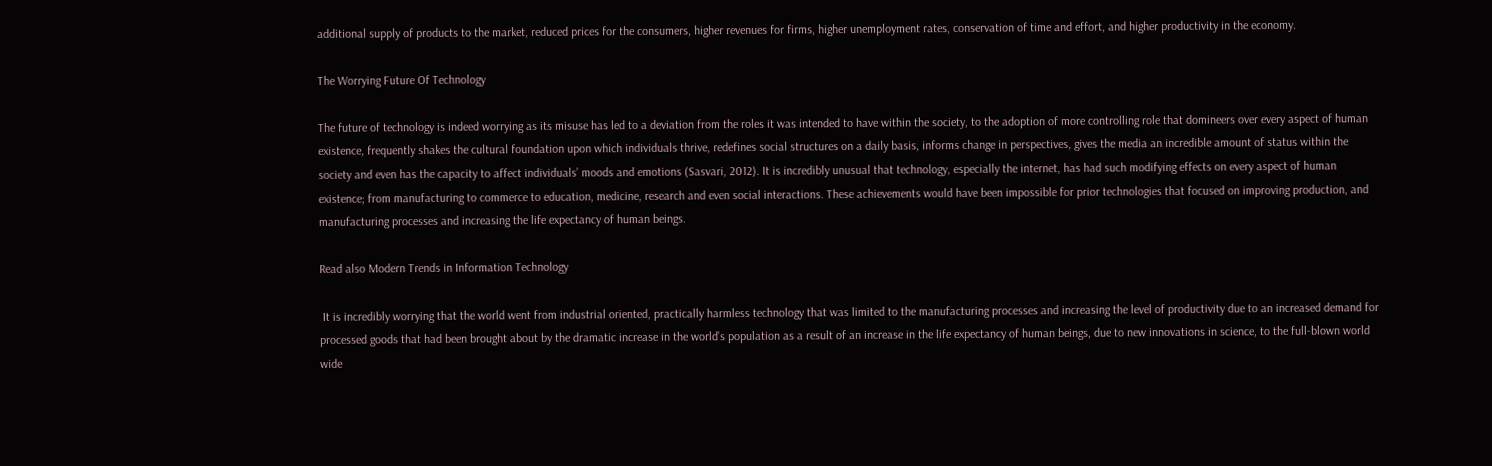additional supply of products to the market, reduced prices for the consumers, higher revenues for firms, higher unemployment rates, conservation of time and effort, and higher productivity in the economy.

The Worrying Future Of Technology

The future of technology is indeed worrying as its misuse has led to a deviation from the roles it was intended to have within the society, to the adoption of more controlling role that domineers over every aspect of human existence, frequently shakes the cultural foundation upon which individuals thrive, redefines social structures on a daily basis, informs change in perspectives, gives the media an incredible amount of status within the society and even has the capacity to affect individuals’ moods and emotions (Sasvari, 2012). It is incredibly unusual that technology, especially the internet, has had such modifying effects on every aspect of human existence; from manufacturing to commerce to education, medicine, research and even social interactions. These achievements would have been impossible for prior technologies that focused on improving production, and manufacturing processes and increasing the life expectancy of human beings.

Read also Modern Trends in Information Technology

 It is incredibly worrying that the world went from industrial oriented, practically harmless technology that was limited to the manufacturing processes and increasing the level of productivity due to an increased demand for processed goods that had been brought about by the dramatic increase in the world’s population as a result of an increase in the life expectancy of human beings, due to new innovations in science, to the full-blown world wide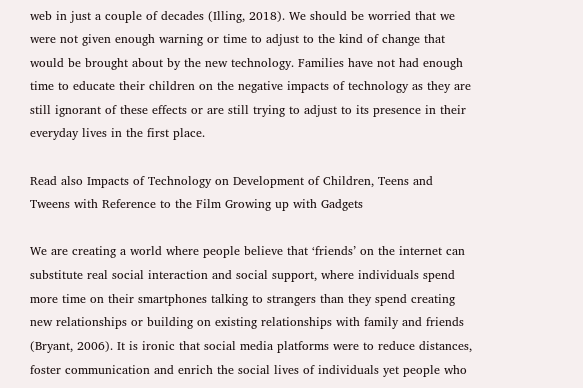web in just a couple of decades (Illing, 2018). We should be worried that we were not given enough warning or time to adjust to the kind of change that would be brought about by the new technology. Families have not had enough time to educate their children on the negative impacts of technology as they are still ignorant of these effects or are still trying to adjust to its presence in their everyday lives in the first place.

Read also Impacts of Technology on Development of Children, Teens and Tweens with Reference to the Film Growing up with Gadgets

We are creating a world where people believe that ‘friends’ on the internet can substitute real social interaction and social support, where individuals spend more time on their smartphones talking to strangers than they spend creating new relationships or building on existing relationships with family and friends (Bryant, 2006). It is ironic that social media platforms were to reduce distances, foster communication and enrich the social lives of individuals yet people who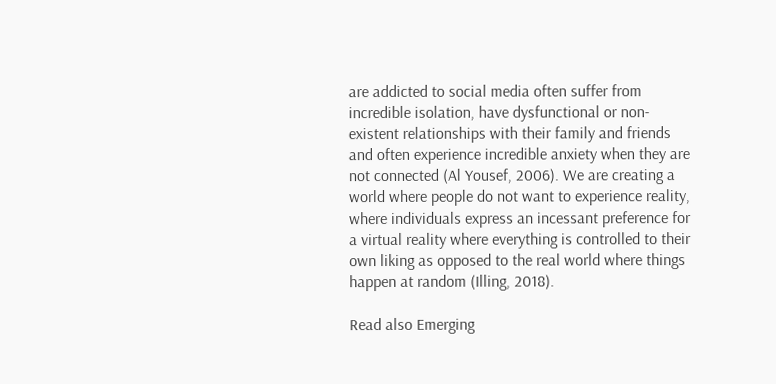are addicted to social media often suffer from incredible isolation, have dysfunctional or non-existent relationships with their family and friends and often experience incredible anxiety when they are not connected (Al Yousef, 2006). We are creating a world where people do not want to experience reality, where individuals express an incessant preference for a virtual reality where everything is controlled to their own liking as opposed to the real world where things happen at random (Illing, 2018).

Read also Emerging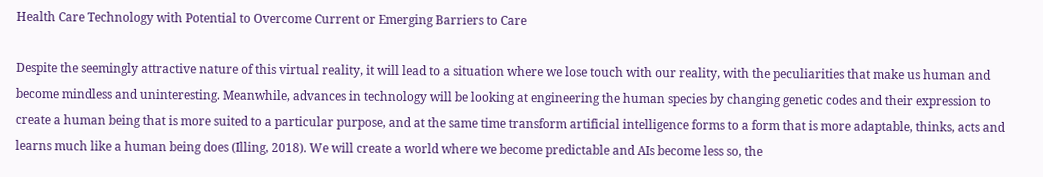Health Care Technology with Potential to Overcome Current or Emerging Barriers to Care

Despite the seemingly attractive nature of this virtual reality, it will lead to a situation where we lose touch with our reality, with the peculiarities that make us human and become mindless and uninteresting. Meanwhile, advances in technology will be looking at engineering the human species by changing genetic codes and their expression to create a human being that is more suited to a particular purpose, and at the same time transform artificial intelligence forms to a form that is more adaptable, thinks, acts and learns much like a human being does (Illing, 2018). We will create a world where we become predictable and AIs become less so, the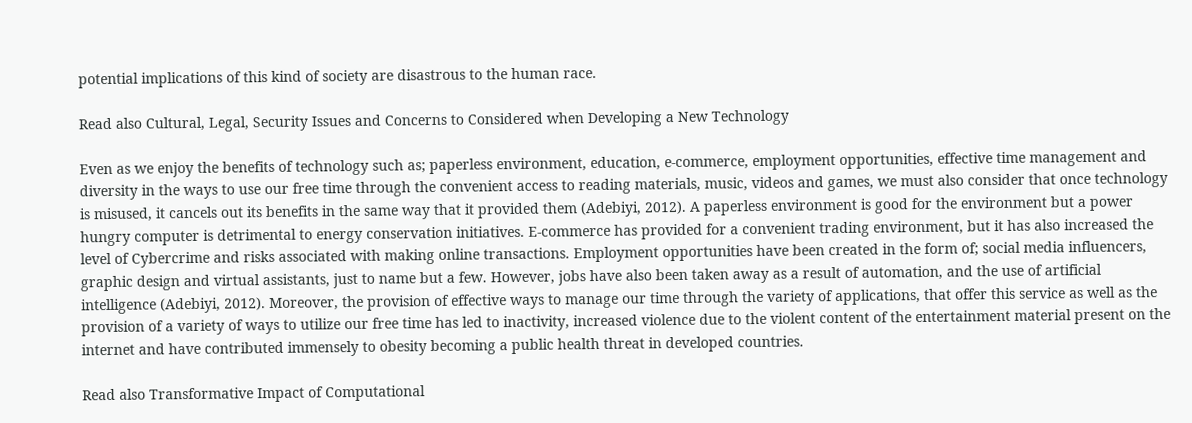potential implications of this kind of society are disastrous to the human race.

Read also Cultural, Legal, Security Issues and Concerns to Considered when Developing a New Technology

Even as we enjoy the benefits of technology such as; paperless environment, education, e-commerce, employment opportunities, effective time management and diversity in the ways to use our free time through the convenient access to reading materials, music, videos and games, we must also consider that once technology is misused, it cancels out its benefits in the same way that it provided them (Adebiyi, 2012). A paperless environment is good for the environment but a power hungry computer is detrimental to energy conservation initiatives. E-commerce has provided for a convenient trading environment, but it has also increased the level of Cybercrime and risks associated with making online transactions. Employment opportunities have been created in the form of; social media influencers, graphic design and virtual assistants, just to name but a few. However, jobs have also been taken away as a result of automation, and the use of artificial intelligence (Adebiyi, 2012). Moreover, the provision of effective ways to manage our time through the variety of applications, that offer this service as well as the provision of a variety of ways to utilize our free time has led to inactivity, increased violence due to the violent content of the entertainment material present on the internet and have contributed immensely to obesity becoming a public health threat in developed countries.

Read also Transformative Impact of Computational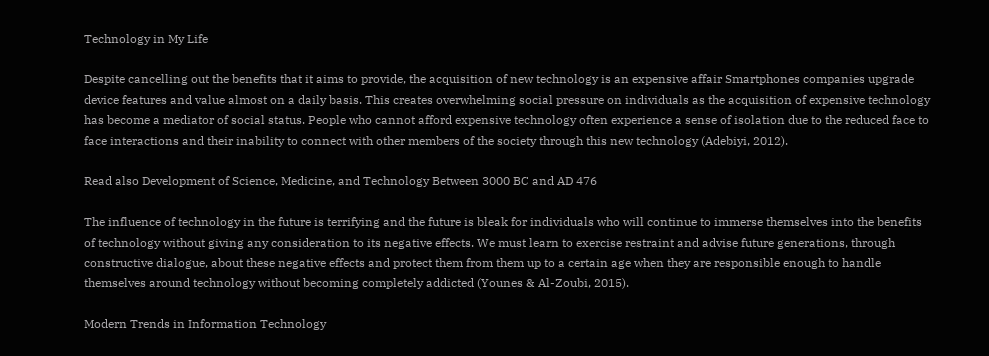Technology in My Life

Despite cancelling out the benefits that it aims to provide, the acquisition of new technology is an expensive affair Smartphones companies upgrade device features and value almost on a daily basis. This creates overwhelming social pressure on individuals as the acquisition of expensive technology has become a mediator of social status. People who cannot afford expensive technology often experience a sense of isolation due to the reduced face to face interactions and their inability to connect with other members of the society through this new technology (Adebiyi, 2012).

Read also Development of Science, Medicine, and Technology Between 3000 BC and AD 476

The influence of technology in the future is terrifying and the future is bleak for individuals who will continue to immerse themselves into the benefits of technology without giving any consideration to its negative effects. We must learn to exercise restraint and advise future generations, through constructive dialogue, about these negative effects and protect them from them up to a certain age when they are responsible enough to handle themselves around technology without becoming completely addicted (Younes & Al-Zoubi, 2015).

Modern Trends in Information Technology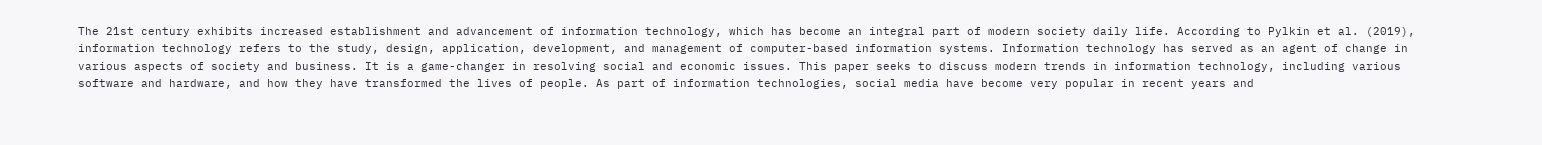The 21st century exhibits increased establishment and advancement of information technology, which has become an integral part of modern society daily life. According to Pylkin et al. (2019), information technology refers to the study, design, application, development, and management of computer-based information systems. Information technology has served as an agent of change in various aspects of society and business. It is a game-changer in resolving social and economic issues. This paper seeks to discuss modern trends in information technology, including various software and hardware, and how they have transformed the lives of people. As part of information technologies, social media have become very popular in recent years and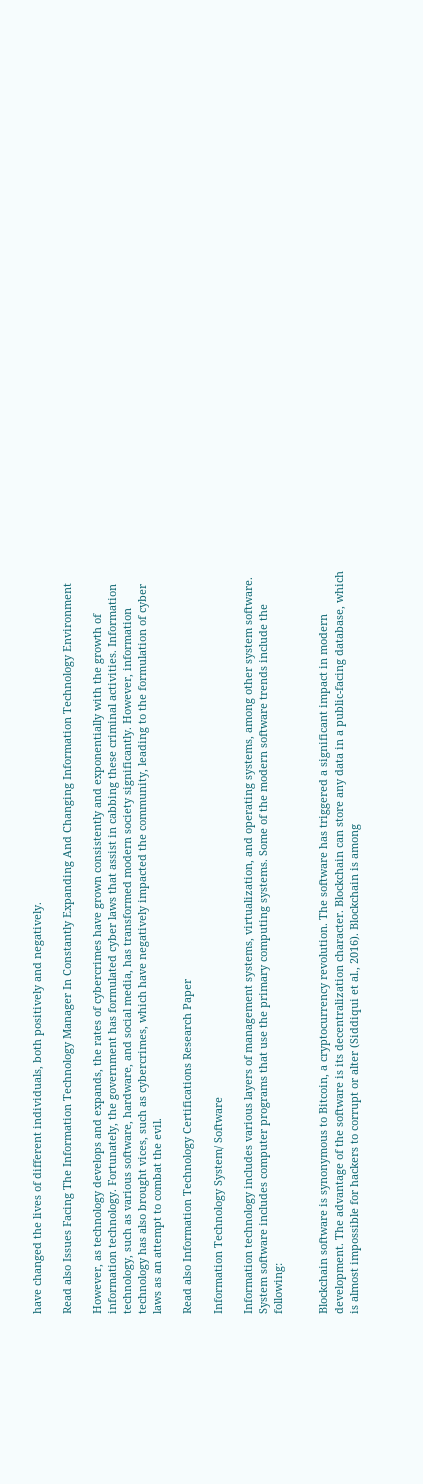have changed the lives of different individuals, both positively and negatively.

Read also Issues Facing The Information Technology Manager In Constantly Expanding And Changing Information Technology Environment

However, as technology develops and expands, the rates of cybercrimes have grown consistently and exponentially with the growth of information technology. Fortunately, the government has formulated cyber laws that assist in cabbing these criminal activities. Information technology, such as various software, hardware, and social media, has transformed modern society significantly. However, information technology has also brought vices, such as cybercrimes, which have negatively impacted the community, leading to the formulation of cyber laws as an attempt to combat the evil.

Read also Information Technology Certifications Research Paper

Information Technology System/ Software

Information technology includes various layers of management systems, virtualization, and operating systems, among other system software. System software includes computer programs that use the primary computing systems. Some of the modern software trends include the following:


Blockchain software is synonymous to Bitcoin, a cryptocurrency revolution. The software has triggered a significant impact in modern development. The advantage of the software is its decentralization character. Blockchain can store any data in a public-facing database, which is almost impossible for hackers to corrupt or alter (Siddiqui et al., 2016). Blockchain is among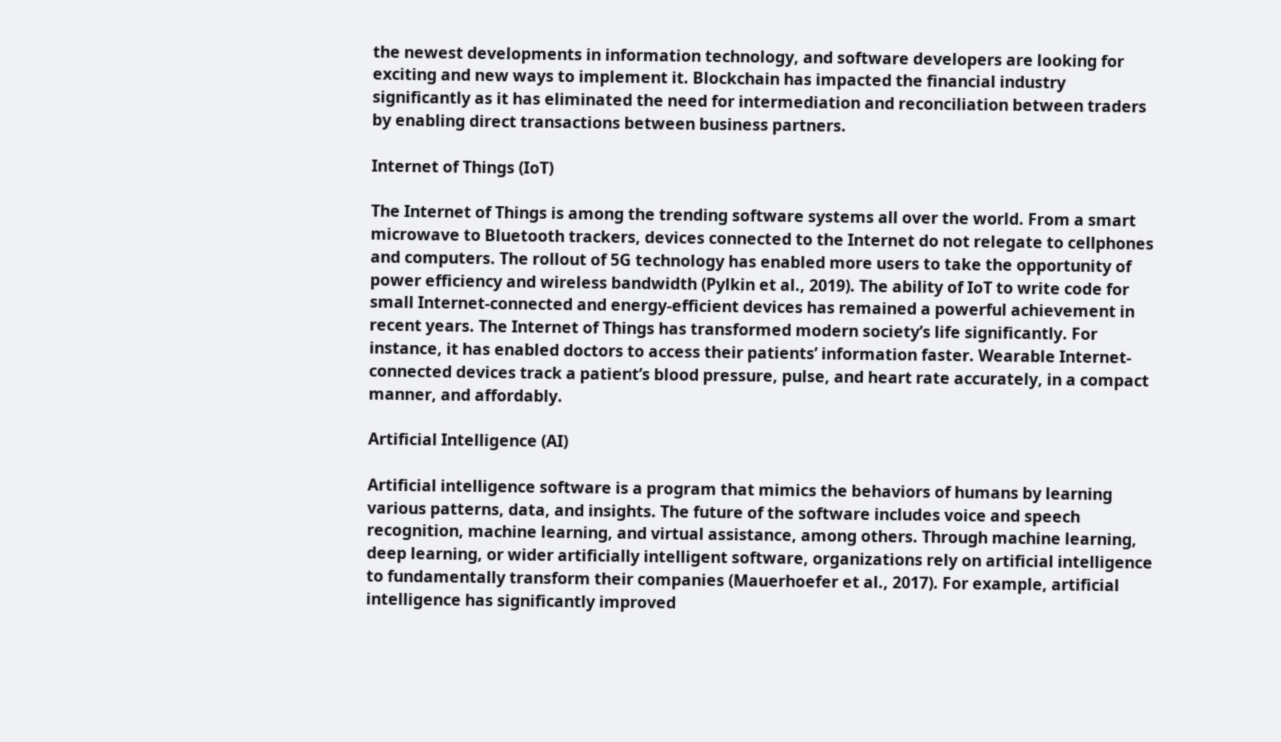the newest developments in information technology, and software developers are looking for exciting and new ways to implement it. Blockchain has impacted the financial industry significantly as it has eliminated the need for intermediation and reconciliation between traders by enabling direct transactions between business partners.

Internet of Things (IoT)

The Internet of Things is among the trending software systems all over the world. From a smart microwave to Bluetooth trackers, devices connected to the Internet do not relegate to cellphones and computers. The rollout of 5G technology has enabled more users to take the opportunity of power efficiency and wireless bandwidth (Pylkin et al., 2019). The ability of IoT to write code for small Internet-connected and energy-efficient devices has remained a powerful achievement in recent years. The Internet of Things has transformed modern society’s life significantly. For instance, it has enabled doctors to access their patients’ information faster. Wearable Internet-connected devices track a patient’s blood pressure, pulse, and heart rate accurately, in a compact manner, and affordably.

Artificial Intelligence (AI)

Artificial intelligence software is a program that mimics the behaviors of humans by learning various patterns, data, and insights. The future of the software includes voice and speech recognition, machine learning, and virtual assistance, among others. Through machine learning, deep learning, or wider artificially intelligent software, organizations rely on artificial intelligence to fundamentally transform their companies (Mauerhoefer et al., 2017). For example, artificial intelligence has significantly improved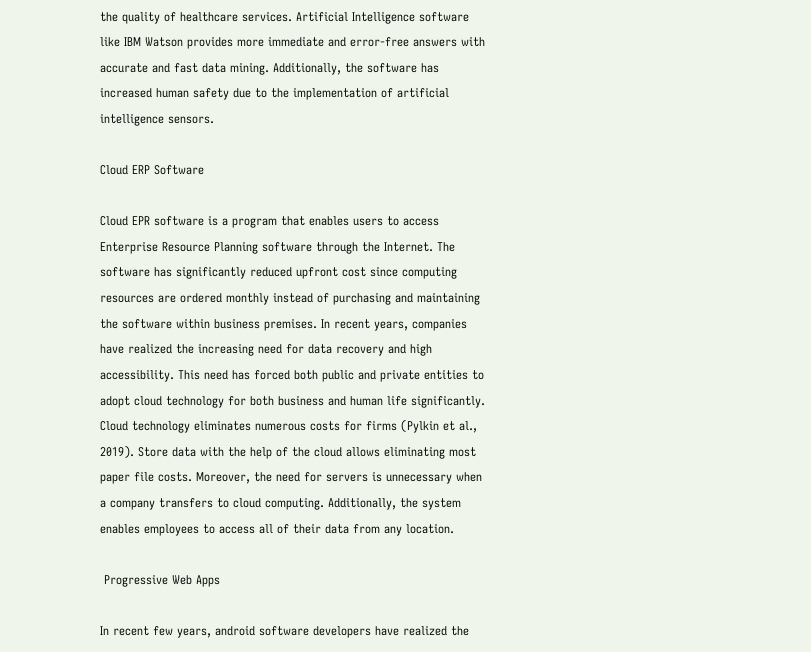the quality of healthcare services. Artificial Intelligence software like IBM Watson provides more immediate and error-free answers with accurate and fast data mining. Additionally, the software has increased human safety due to the implementation of artificial intelligence sensors.

Cloud ERP Software

Cloud EPR software is a program that enables users to access Enterprise Resource Planning software through the Internet. The software has significantly reduced upfront cost since computing resources are ordered monthly instead of purchasing and maintaining the software within business premises. In recent years, companies have realized the increasing need for data recovery and high accessibility. This need has forced both public and private entities to adopt cloud technology for both business and human life significantly. Cloud technology eliminates numerous costs for firms (Pylkin et al., 2019). Store data with the help of the cloud allows eliminating most paper file costs. Moreover, the need for servers is unnecessary when a company transfers to cloud computing. Additionally, the system enables employees to access all of their data from any location.

 Progressive Web Apps

In recent few years, android software developers have realized the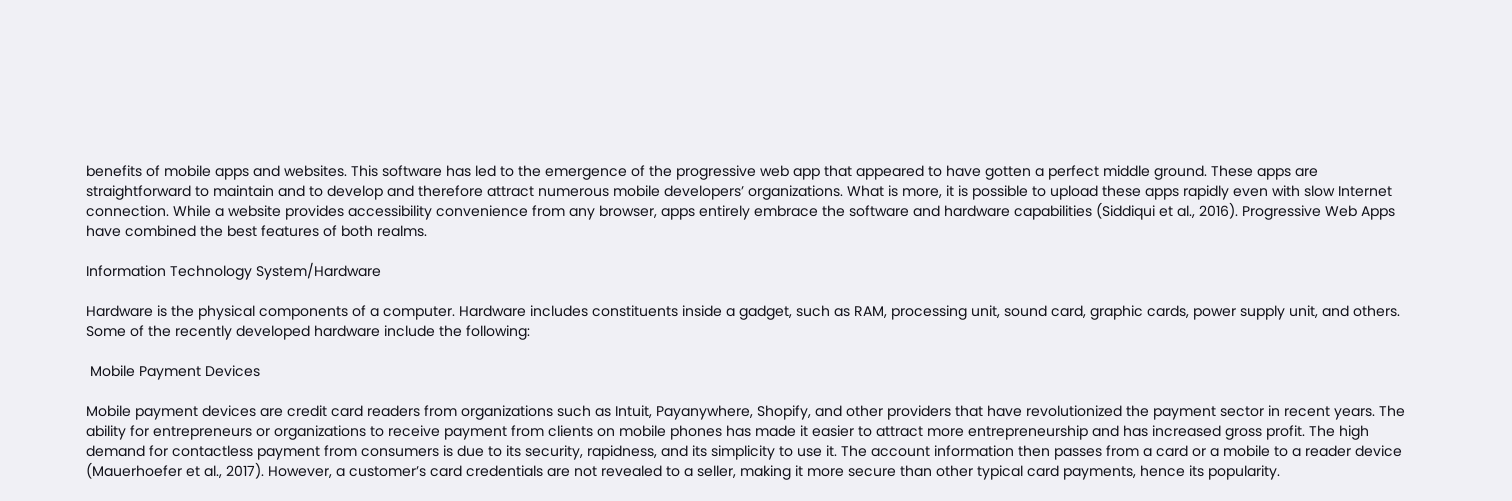benefits of mobile apps and websites. This software has led to the emergence of the progressive web app that appeared to have gotten a perfect middle ground. These apps are straightforward to maintain and to develop and therefore attract numerous mobile developers’ organizations. What is more, it is possible to upload these apps rapidly even with slow Internet connection. While a website provides accessibility convenience from any browser, apps entirely embrace the software and hardware capabilities (Siddiqui et al., 2016). Progressive Web Apps have combined the best features of both realms.

Information Technology System/Hardware

Hardware is the physical components of a computer. Hardware includes constituents inside a gadget, such as RAM, processing unit, sound card, graphic cards, power supply unit, and others. Some of the recently developed hardware include the following:

 Mobile Payment Devices

Mobile payment devices are credit card readers from organizations such as Intuit, Payanywhere, Shopify, and other providers that have revolutionized the payment sector in recent years. The ability for entrepreneurs or organizations to receive payment from clients on mobile phones has made it easier to attract more entrepreneurship and has increased gross profit. The high demand for contactless payment from consumers is due to its security, rapidness, and its simplicity to use it. The account information then passes from a card or a mobile to a reader device (Mauerhoefer et al., 2017). However, a customer’s card credentials are not revealed to a seller, making it more secure than other typical card payments, hence its popularity.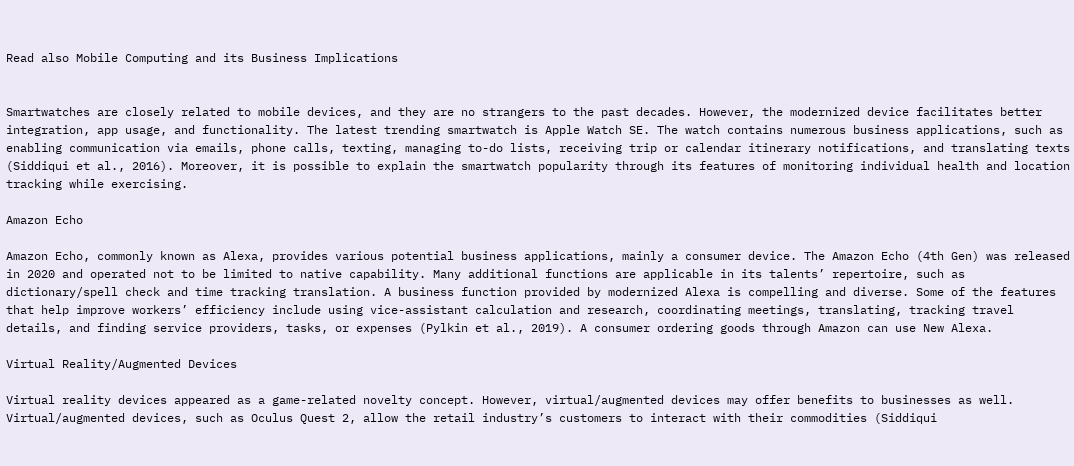Read also Mobile Computing and its Business Implications


Smartwatches are closely related to mobile devices, and they are no strangers to the past decades. However, the modernized device facilitates better integration, app usage, and functionality. The latest trending smartwatch is Apple Watch SE. The watch contains numerous business applications, such as enabling communication via emails, phone calls, texting, managing to-do lists, receiving trip or calendar itinerary notifications, and translating texts (Siddiqui et al., 2016). Moreover, it is possible to explain the smartwatch popularity through its features of monitoring individual health and location tracking while exercising.

Amazon Echo

Amazon Echo, commonly known as Alexa, provides various potential business applications, mainly a consumer device. The Amazon Echo (4th Gen) was released in 2020 and operated not to be limited to native capability. Many additional functions are applicable in its talents’ repertoire, such as dictionary/spell check and time tracking translation. A business function provided by modernized Alexa is compelling and diverse. Some of the features that help improve workers’ efficiency include using vice-assistant calculation and research, coordinating meetings, translating, tracking travel details, and finding service providers, tasks, or expenses (Pylkin et al., 2019). A consumer ordering goods through Amazon can use New Alexa.

Virtual Reality/Augmented Devices

Virtual reality devices appeared as a game-related novelty concept. However, virtual/augmented devices may offer benefits to businesses as well. Virtual/augmented devices, such as Oculus Quest 2, allow the retail industry’s customers to interact with their commodities (Siddiqui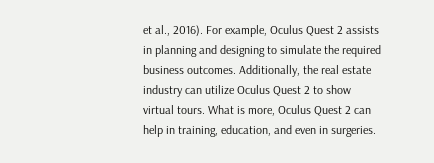et al., 2016). For example, Oculus Quest 2 assists in planning and designing to simulate the required business outcomes. Additionally, the real estate industry can utilize Oculus Quest 2 to show virtual tours. What is more, Oculus Quest 2 can help in training, education, and even in surgeries.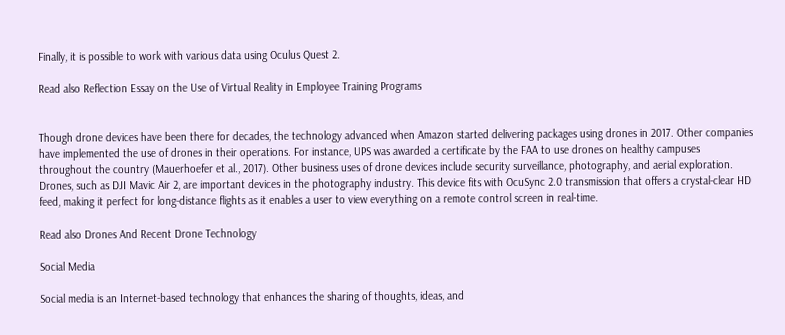Finally, it is possible to work with various data using Oculus Quest 2.

Read also Reflection Essay on the Use of Virtual Reality in Employee Training Programs


Though drone devices have been there for decades, the technology advanced when Amazon started delivering packages using drones in 2017. Other companies have implemented the use of drones in their operations. For instance, UPS was awarded a certificate by the FAA to use drones on healthy campuses throughout the country (Mauerhoefer et al., 2017). Other business uses of drone devices include security surveillance, photography, and aerial exploration. Drones, such as DJI Mavic Air 2, are important devices in the photography industry. This device fits with OcuSync 2.0 transmission that offers a crystal-clear HD feed, making it perfect for long-distance flights as it enables a user to view everything on a remote control screen in real-time.

Read also Drones And Recent Drone Technology

Social Media

Social media is an Internet-based technology that enhances the sharing of thoughts, ideas, and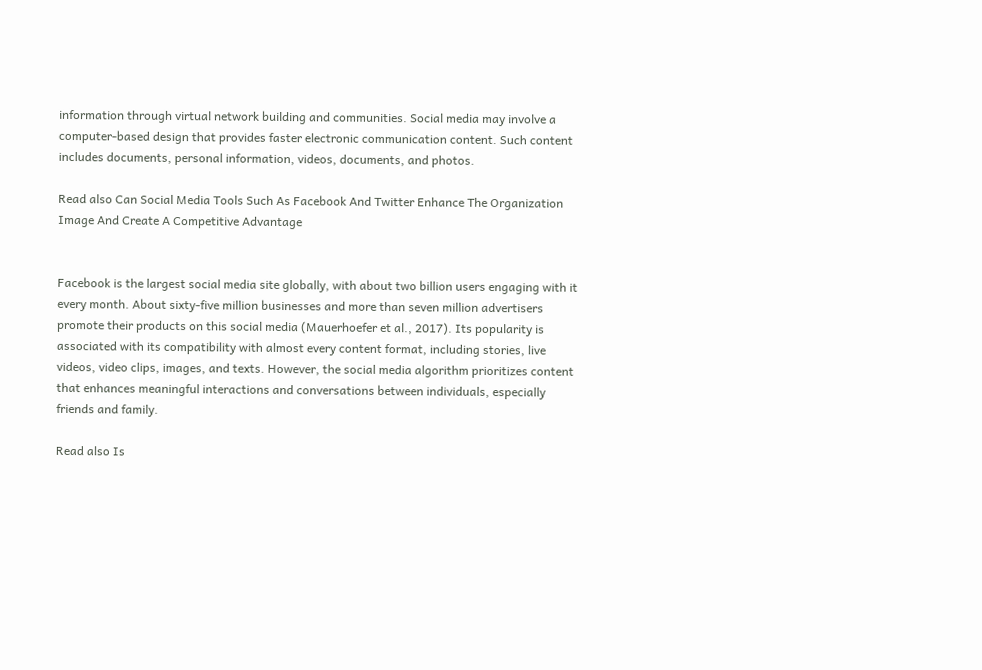information through virtual network building and communities. Social media may involve a computer-based design that provides faster electronic communication content. Such content includes documents, personal information, videos, documents, and photos.

Read also Can Social Media Tools Such As Facebook And Twitter Enhance The Organization Image And Create A Competitive Advantage


Facebook is the largest social media site globally, with about two billion users engaging with it every month. About sixty-five million businesses and more than seven million advertisers promote their products on this social media (Mauerhoefer et al., 2017). Its popularity is associated with its compatibility with almost every content format, including stories, live videos, video clips, images, and texts. However, the social media algorithm prioritizes content that enhances meaningful interactions and conversations between individuals, especially friends and family.

Read also Is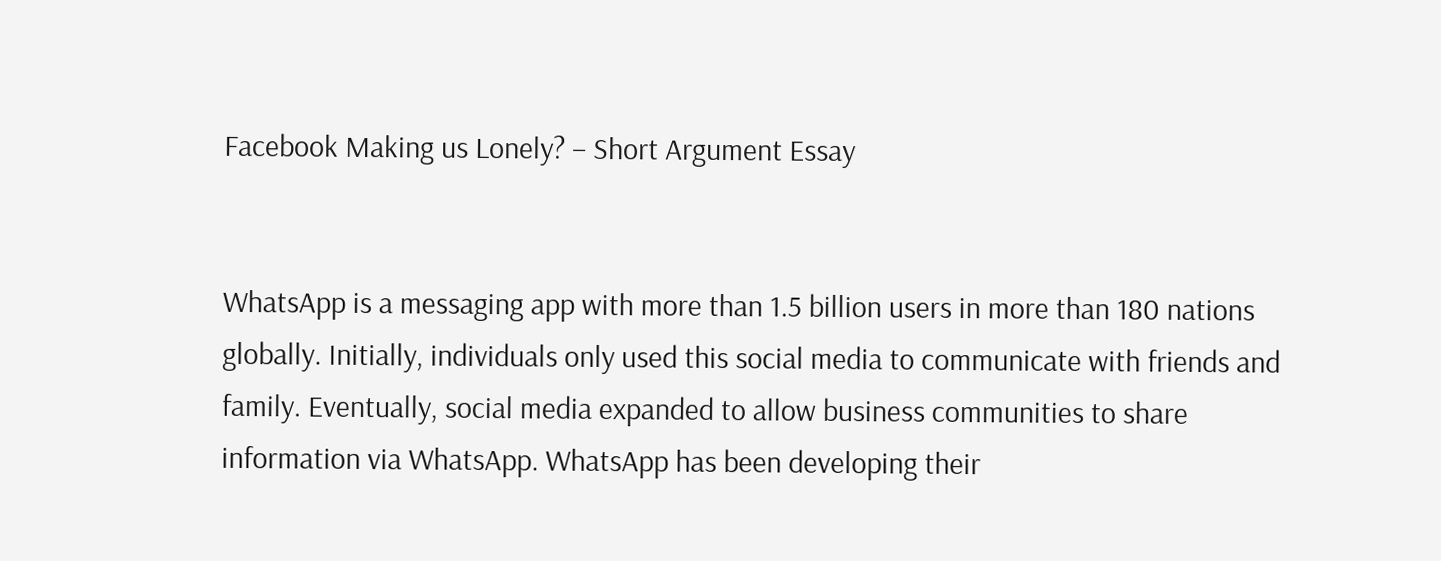Facebook Making us Lonely? – Short Argument Essay


WhatsApp is a messaging app with more than 1.5 billion users in more than 180 nations globally. Initially, individuals only used this social media to communicate with friends and family. Eventually, social media expanded to allow business communities to share information via WhatsApp. WhatsApp has been developing their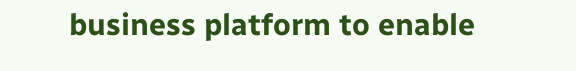business platform to enable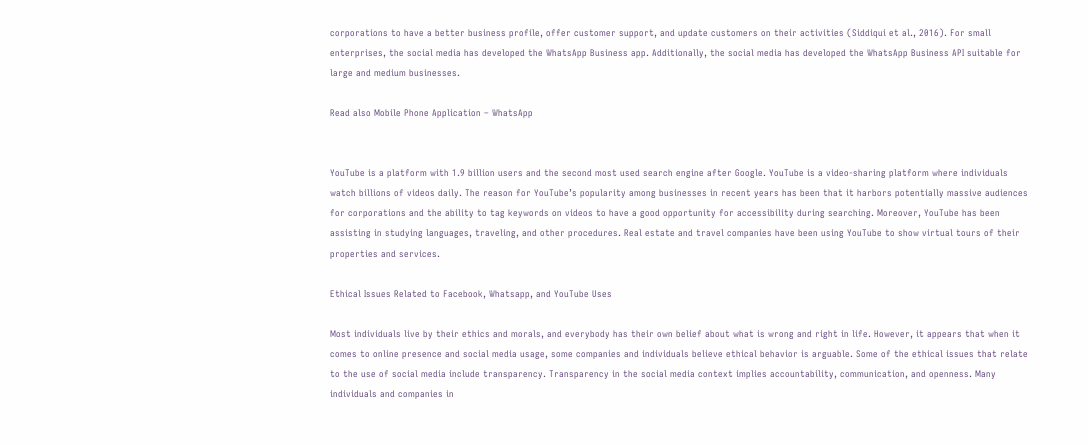corporations to have a better business profile, offer customer support, and update customers on their activities (Siddiqui et al., 2016). For small enterprises, the social media has developed the WhatsApp Business app. Additionally, the social media has developed the WhatsApp Business API suitable for large and medium businesses.

Read also Mobile Phone Application – WhatsApp


YouTube is a platform with 1.9 billion users and the second most used search engine after Google. YouTube is a video-sharing platform where individuals watch billions of videos daily. The reason for YouTube’s popularity among businesses in recent years has been that it harbors potentially massive audiences for corporations and the ability to tag keywords on videos to have a good opportunity for accessibility during searching. Moreover, YouTube has been assisting in studying languages, traveling, and other procedures. Real estate and travel companies have been using YouTube to show virtual tours of their properties and services.

Ethical Issues Related to Facebook, Whatsapp, and YouTube Uses

Most individuals live by their ethics and morals, and everybody has their own belief about what is wrong and right in life. However, it appears that when it comes to online presence and social media usage, some companies and individuals believe ethical behavior is arguable. Some of the ethical issues that relate to the use of social media include transparency. Transparency in the social media context implies accountability, communication, and openness. Many individuals and companies in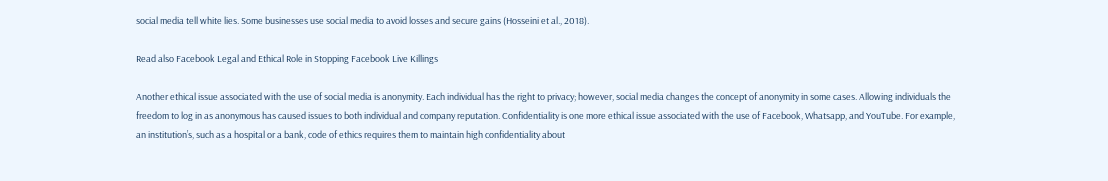social media tell white lies. Some businesses use social media to avoid losses and secure gains (Hosseini et al., 2018).

Read also Facebook Legal and Ethical Role in Stopping Facebook Live Killings

Another ethical issue associated with the use of social media is anonymity. Each individual has the right to privacy; however, social media changes the concept of anonymity in some cases. Allowing individuals the freedom to log in as anonymous has caused issues to both individual and company reputation. Confidentiality is one more ethical issue associated with the use of Facebook, Whatsapp, and YouTube. For example, an institution’s, such as a hospital or a bank, code of ethics requires them to maintain high confidentiality about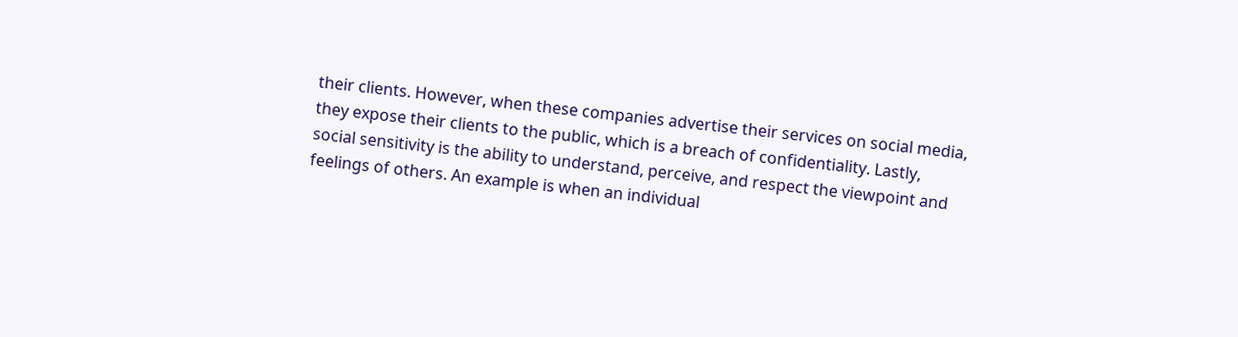their clients. However, when these companies advertise their services on social media, they expose their clients to the public, which is a breach of confidentiality. Lastly, social sensitivity is the ability to understand, perceive, and respect the viewpoint and feelings of others. An example is when an individual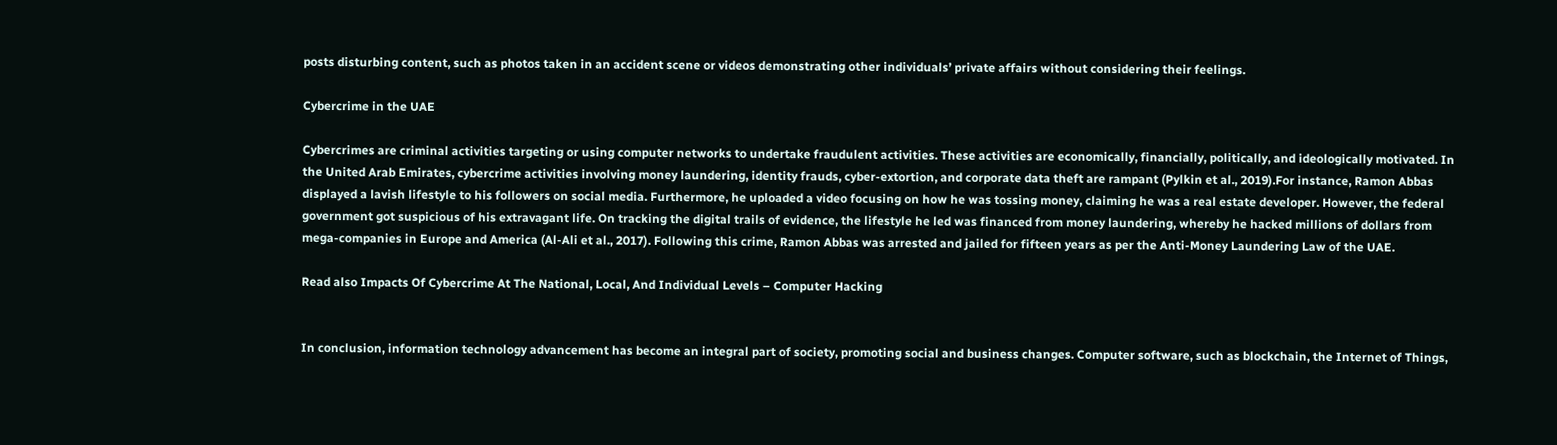posts disturbing content, such as photos taken in an accident scene or videos demonstrating other individuals’ private affairs without considering their feelings.

Cybercrime in the UAE

Cybercrimes are criminal activities targeting or using computer networks to undertake fraudulent activities. These activities are economically, financially, politically, and ideologically motivated. In the United Arab Emirates, cybercrime activities involving money laundering, identity frauds, cyber-extortion, and corporate data theft are rampant (Pylkin et al., 2019).For instance, Ramon Abbas displayed a lavish lifestyle to his followers on social media. Furthermore, he uploaded a video focusing on how he was tossing money, claiming he was a real estate developer. However, the federal government got suspicious of his extravagant life. On tracking the digital trails of evidence, the lifestyle he led was financed from money laundering, whereby he hacked millions of dollars from mega-companies in Europe and America (Al-Ali et al., 2017). Following this crime, Ramon Abbas was arrested and jailed for fifteen years as per the Anti-Money Laundering Law of the UAE.

Read also Impacts Of Cybercrime At The National, Local, And Individual Levels – Computer Hacking


In conclusion, information technology advancement has become an integral part of society, promoting social and business changes. Computer software, such as blockchain, the Internet of Things,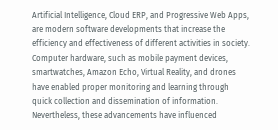Artificial Intelligence, Cloud ERP, and Progressive Web Apps, are modern software developments that increase the efficiency and effectiveness of different activities in society. Computer hardware, such as mobile payment devices, smartwatches, Amazon Echo, Virtual Reality, and drones have enabled proper monitoring and learning through quick collection and dissemination of information. Nevertheless, these advancements have influenced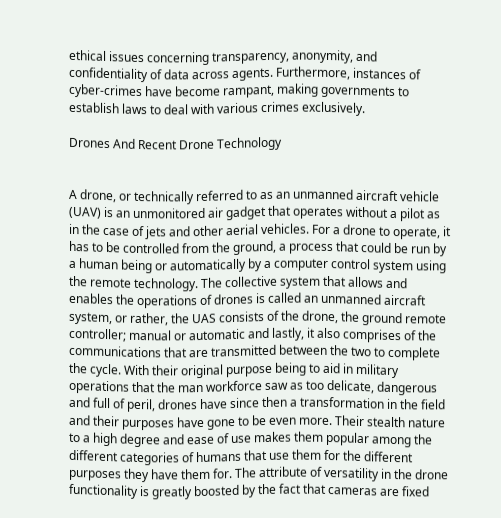ethical issues concerning transparency, anonymity, and confidentiality of data across agents. Furthermore, instances of cyber-crimes have become rampant, making governments to establish laws to deal with various crimes exclusively.

Drones And Recent Drone Technology


A drone, or technically referred to as an unmanned aircraft vehicle (UAV) is an unmonitored air gadget that operates without a pilot as in the case of jets and other aerial vehicles. For a drone to operate, it has to be controlled from the ground, a process that could be run by a human being or automatically by a computer control system using the remote technology. The collective system that allows and enables the operations of drones is called an unmanned aircraft system, or rather, the UAS consists of the drone, the ground remote controller; manual or automatic and lastly, it also comprises of the communications that are transmitted between the two to complete the cycle. With their original purpose being to aid in military operations that the man workforce saw as too delicate, dangerous and full of peril, drones have since then a transformation in the field and their purposes have gone to be even more. Their stealth nature to a high degree and ease of use makes them popular among the different categories of humans that use them for the different purposes they have them for. The attribute of versatility in the drone functionality is greatly boosted by the fact that cameras are fixed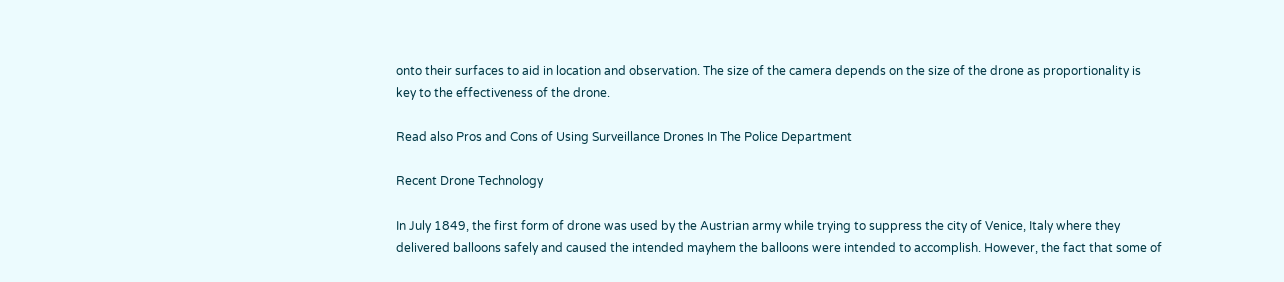onto their surfaces to aid in location and observation. The size of the camera depends on the size of the drone as proportionality is key to the effectiveness of the drone.

Read also Pros and Cons of Using Surveillance Drones In The Police Department

Recent Drone Technology

In July 1849, the first form of drone was used by the Austrian army while trying to suppress the city of Venice, Italy where they delivered balloons safely and caused the intended mayhem the balloons were intended to accomplish. However, the fact that some of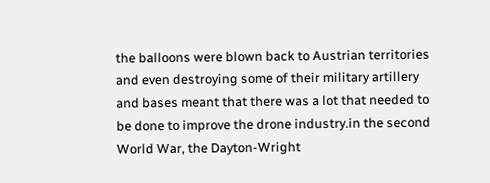the balloons were blown back to Austrian territories and even destroying some of their military artillery and bases meant that there was a lot that needed to be done to improve the drone industry.in the second World War, the Dayton-Wright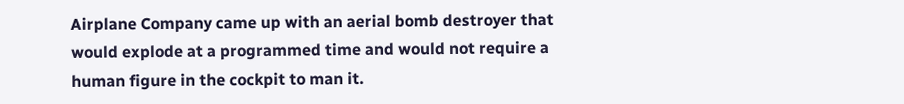Airplane Company came up with an aerial bomb destroyer that would explode at a programmed time and would not require a human figure in the cockpit to man it.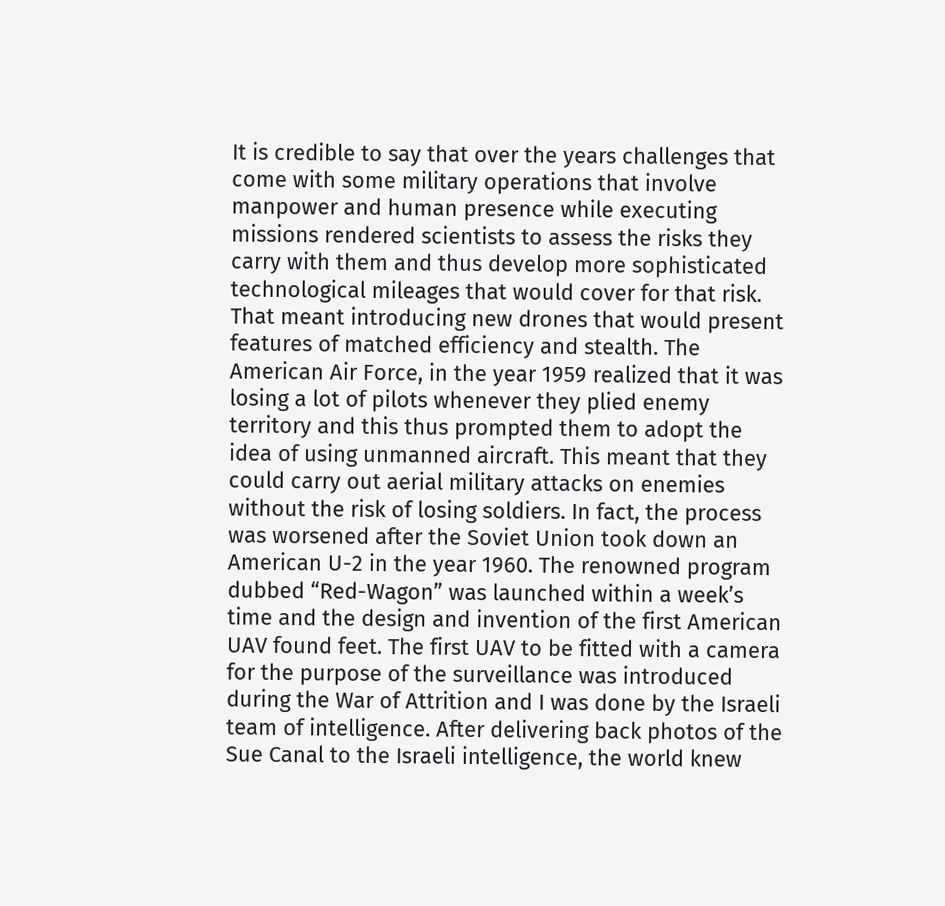It is credible to say that over the years challenges that come with some military operations that involve manpower and human presence while executing missions rendered scientists to assess the risks they carry with them and thus develop more sophisticated technological mileages that would cover for that risk. That meant introducing new drones that would present features of matched efficiency and stealth. The American Air Force, in the year 1959 realized that it was losing a lot of pilots whenever they plied enemy territory and this thus prompted them to adopt the idea of using unmanned aircraft. This meant that they could carry out aerial military attacks on enemies without the risk of losing soldiers. In fact, the process was worsened after the Soviet Union took down an American U-2 in the year 1960. The renowned program dubbed “Red-Wagon” was launched within a week’s time and the design and invention of the first American UAV found feet. The first UAV to be fitted with a camera for the purpose of the surveillance was introduced during the War of Attrition and I was done by the Israeli team of intelligence. After delivering back photos of the Sue Canal to the Israeli intelligence, the world knew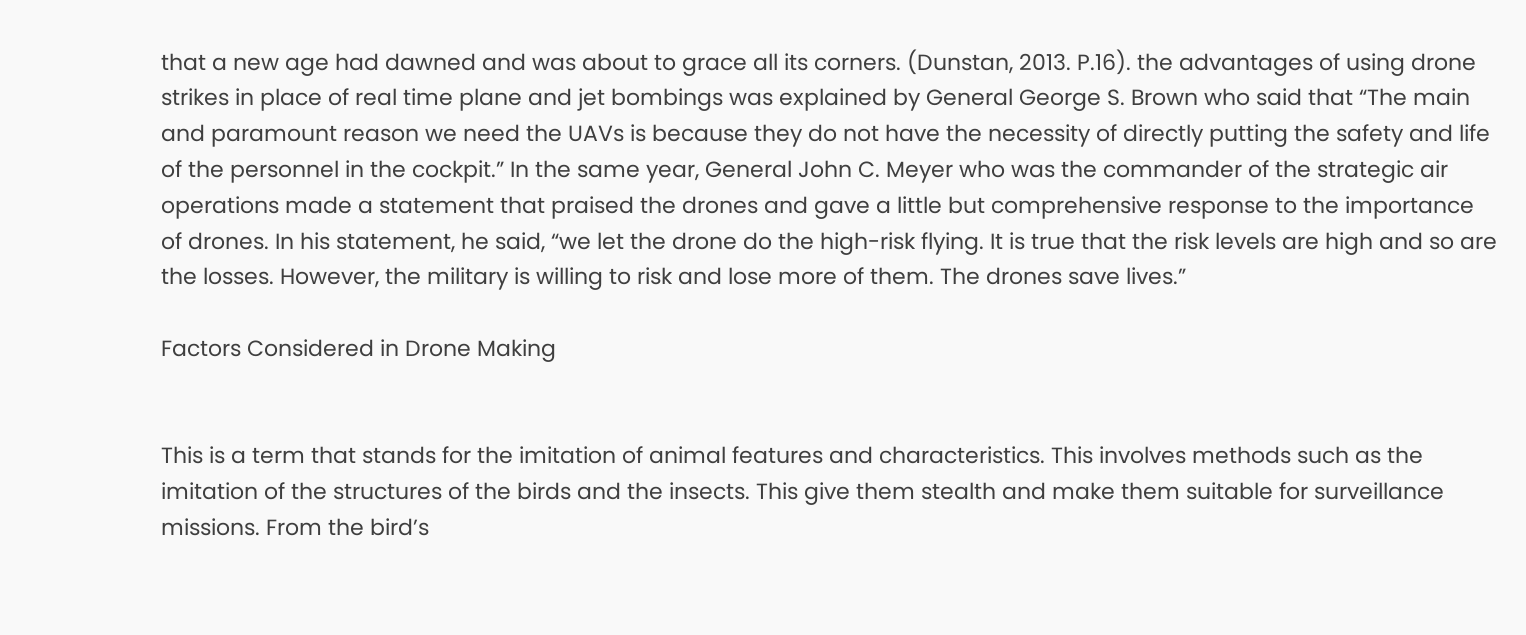that a new age had dawned and was about to grace all its corners. (Dunstan, 2013. P.16). the advantages of using drone strikes in place of real time plane and jet bombings was explained by General George S. Brown who said that “The main and paramount reason we need the UAVs is because they do not have the necessity of directly putting the safety and life of the personnel in the cockpit.” In the same year, General John C. Meyer who was the commander of the strategic air operations made a statement that praised the drones and gave a little but comprehensive response to the importance of drones. In his statement, he said, “we let the drone do the high-risk flying. It is true that the risk levels are high and so are the losses. However, the military is willing to risk and lose more of them. The drones save lives.”

Factors Considered in Drone Making


This is a term that stands for the imitation of animal features and characteristics. This involves methods such as the imitation of the structures of the birds and the insects. This give them stealth and make them suitable for surveillance missions. From the bird’s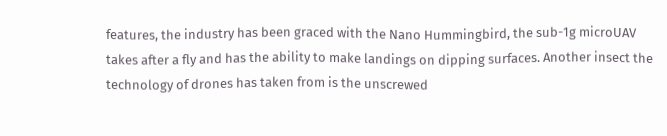features, the industry has been graced with the Nano Hummingbird, the sub-1g microUAV takes after a fly and has the ability to make landings on dipping surfaces. Another insect the technology of drones has taken from is the unscrewed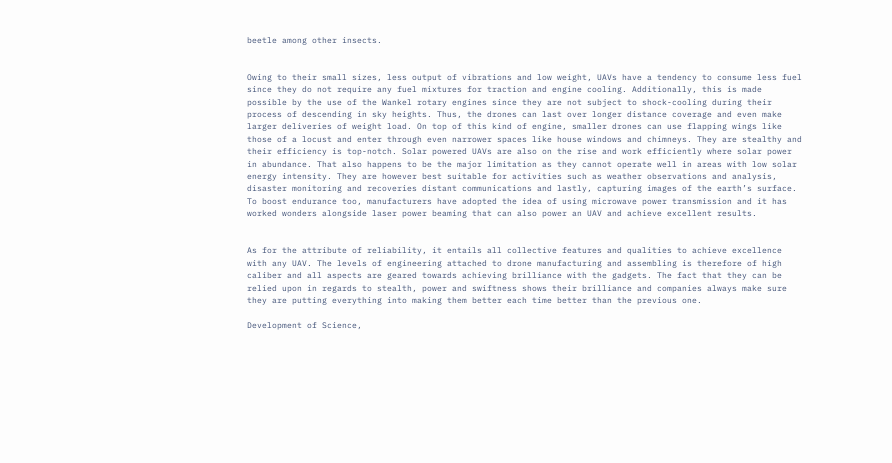beetle among other insects.


Owing to their small sizes, less output of vibrations and low weight, UAVs have a tendency to consume less fuel since they do not require any fuel mixtures for traction and engine cooling. Additionally, this is made possible by the use of the Wankel rotary engines since they are not subject to shock-cooling during their process of descending in sky heights. Thus, the drones can last over longer distance coverage and even make larger deliveries of weight load. On top of this kind of engine, smaller drones can use flapping wings like those of a locust and enter through even narrower spaces like house windows and chimneys. They are stealthy and their efficiency is top-notch. Solar powered UAVs are also on the rise and work efficiently where solar power in abundance. That also happens to be the major limitation as they cannot operate well in areas with low solar energy intensity. They are however best suitable for activities such as weather observations and analysis, disaster monitoring and recoveries distant communications and lastly, capturing images of the earth’s surface. To boost endurance too, manufacturers have adopted the idea of using microwave power transmission and it has worked wonders alongside laser power beaming that can also power an UAV and achieve excellent results.


As for the attribute of reliability, it entails all collective features and qualities to achieve excellence with any UAV. The levels of engineering attached to drone manufacturing and assembling is therefore of high caliber and all aspects are geared towards achieving brilliance with the gadgets. The fact that they can be relied upon in regards to stealth, power and swiftness shows their brilliance and companies always make sure they are putting everything into making them better each time better than the previous one.

Development of Science,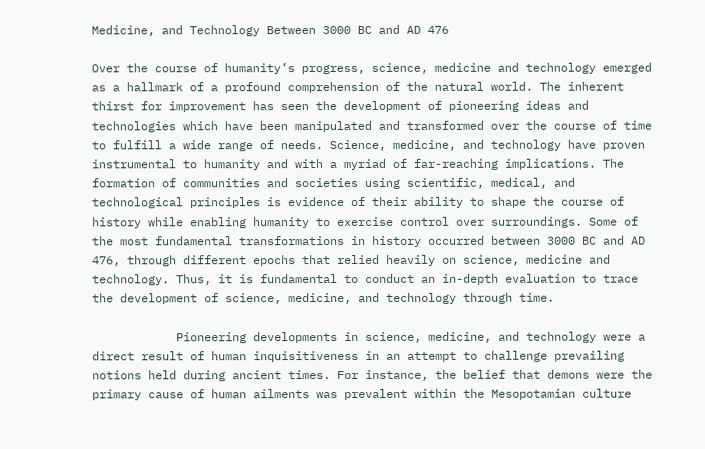Medicine, and Technology Between 3000 BC and AD 476

Over the course of humanity’s progress, science, medicine and technology emerged as a hallmark of a profound comprehension of the natural world. The inherent thirst for improvement has seen the development of pioneering ideas and technologies which have been manipulated and transformed over the course of time to fulfill a wide range of needs. Science, medicine, and technology have proven instrumental to humanity and with a myriad of far-reaching implications. The formation of communities and societies using scientific, medical, and technological principles is evidence of their ability to shape the course of history while enabling humanity to exercise control over surroundings. Some of the most fundamental transformations in history occurred between 3000 BC and AD 476, through different epochs that relied heavily on science, medicine and technology. Thus, it is fundamental to conduct an in-depth evaluation to trace the development of science, medicine, and technology through time.

            Pioneering developments in science, medicine, and technology were a direct result of human inquisitiveness in an attempt to challenge prevailing notions held during ancient times. For instance, the belief that demons were the primary cause of human ailments was prevalent within the Mesopotamian culture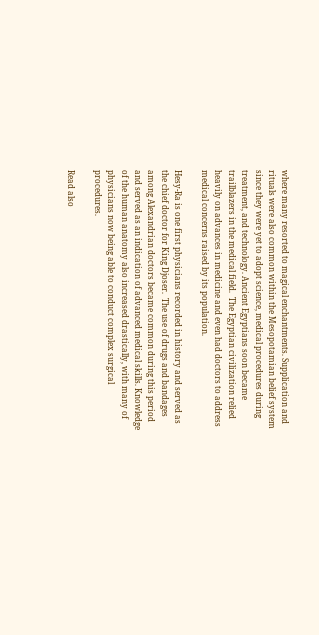where many resorted to magical enchantments. Supplication and rituals were also common within the Mesopotamian belief system since they were yet to adopt science, medical procedures during treatment, and technology. Ancient Egyptians soon became trailblazers in the medical field.  The Egyptian civilization relied heavily on advances in medicine and even had doctors to address medical concerns raised by its population.

Hesy-Ra is one first physicians recorded in history and served as the chief doctor for King Djoser.  The use of drugs and bandages among Alexandrian doctors became common during this period and served as an indication of advanced medical skills. Knowledge of the human anatomy also increased drastically, with many of physicians now being able to conduct complex surgical procedures.

Read also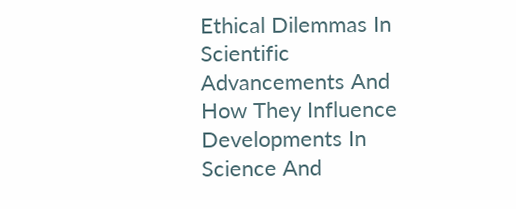Ethical Dilemmas In Scientific Advancements And How They Influence Developments In Science And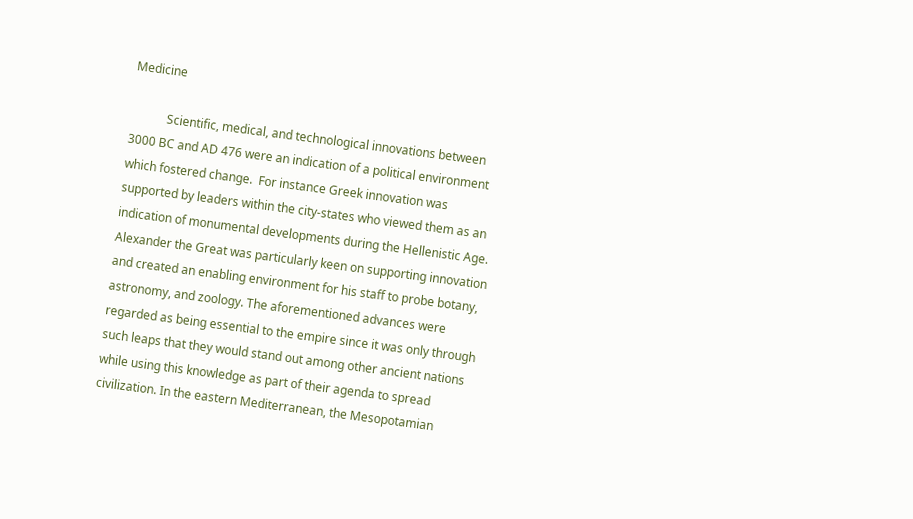Medicine

            Scientific, medical, and technological innovations between 3000 BC and AD 476 were an indication of a political environment which fostered change.  For instance Greek innovation was supported by leaders within the city-states who viewed them as an indication of monumental developments during the Hellenistic Age.  Alexander the Great was particularly keen on supporting innovation and created an enabling environment for his staff to probe botany, astronomy, and zoology. The aforementioned advances were regarded as being essential to the empire since it was only through such leaps that they would stand out among other ancient nations while using this knowledge as part of their agenda to spread civilization. In the eastern Mediterranean, the Mesopotamian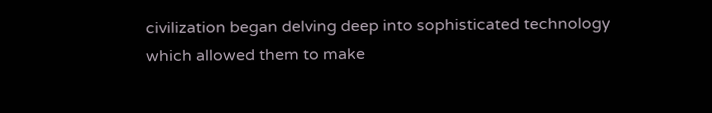civilization began delving deep into sophisticated technology which allowed them to make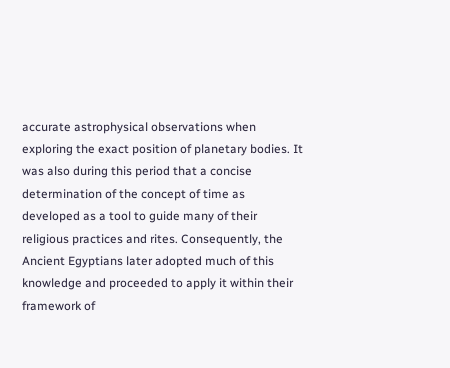accurate astrophysical observations when exploring the exact position of planetary bodies. It was also during this period that a concise determination of the concept of time as developed as a tool to guide many of their religious practices and rites. Consequently, the Ancient Egyptians later adopted much of this knowledge and proceeded to apply it within their framework of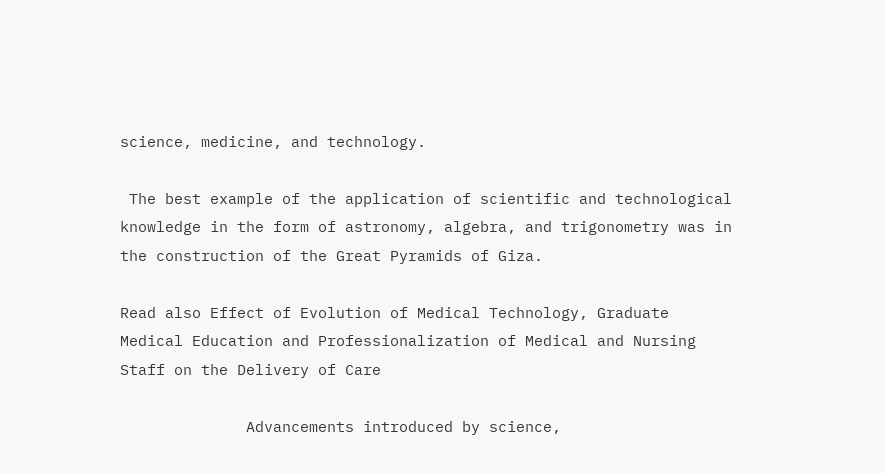science, medicine, and technology.

 The best example of the application of scientific and technological knowledge in the form of astronomy, algebra, and trigonometry was in the construction of the Great Pyramids of Giza.

Read also Effect of Evolution of Medical Technology, Graduate Medical Education and Professionalization of Medical and Nursing Staff on the Delivery of Care

              Advancements introduced by science,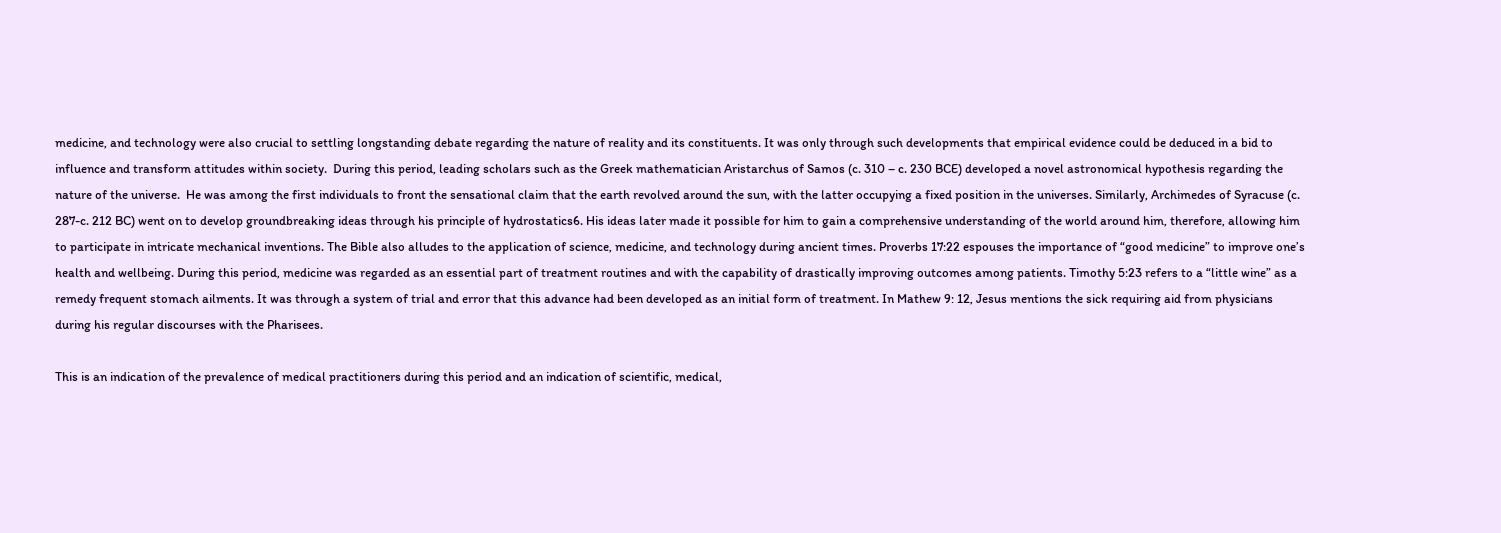medicine, and technology were also crucial to settling longstanding debate regarding the nature of reality and its constituents. It was only through such developments that empirical evidence could be deduced in a bid to influence and transform attitudes within society.  During this period, leading scholars such as the Greek mathematician Aristarchus of Samos (c. 310 – c. 230 BCE) developed a novel astronomical hypothesis regarding the nature of the universe.  He was among the first individuals to front the sensational claim that the earth revolved around the sun, with the latter occupying a fixed position in the universes. Similarly, Archimedes of Syracuse (c. 287-c. 212 BC) went on to develop groundbreaking ideas through his principle of hydrostatics6. His ideas later made it possible for him to gain a comprehensive understanding of the world around him, therefore, allowing him to participate in intricate mechanical inventions. The Bible also alludes to the application of science, medicine, and technology during ancient times. Proverbs 17:22 espouses the importance of “good medicine” to improve one’s health and wellbeing. During this period, medicine was regarded as an essential part of treatment routines and with the capability of drastically improving outcomes among patients. Timothy 5:23 refers to a “little wine” as a remedy frequent stomach ailments. It was through a system of trial and error that this advance had been developed as an initial form of treatment. In Mathew 9: 12, Jesus mentions the sick requiring aid from physicians during his regular discourses with the Pharisees.

This is an indication of the prevalence of medical practitioners during this period and an indication of scientific, medical,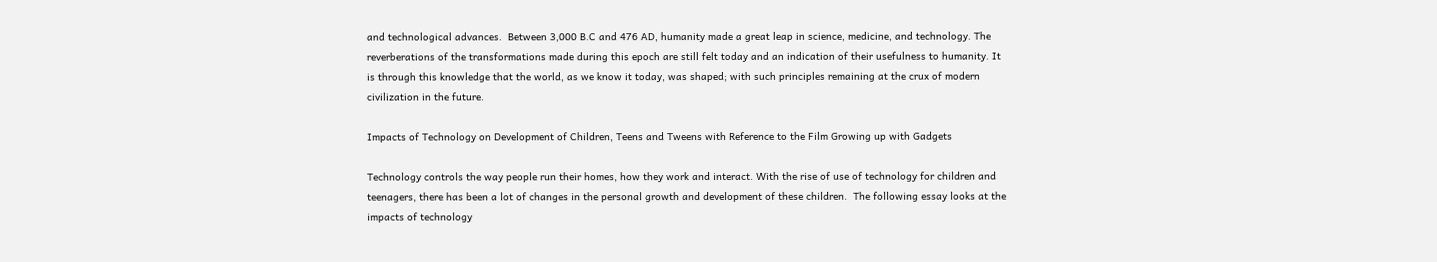and technological advances.  Between 3,000 B.C and 476 AD, humanity made a great leap in science, medicine, and technology. The reverberations of the transformations made during this epoch are still felt today and an indication of their usefulness to humanity. It is through this knowledge that the world, as we know it today, was shaped; with such principles remaining at the crux of modern civilization in the future.

Impacts of Technology on Development of Children, Teens and Tweens with Reference to the Film Growing up with Gadgets

Technology controls the way people run their homes, how they work and interact. With the rise of use of technology for children and teenagers, there has been a lot of changes in the personal growth and development of these children.  The following essay looks at the impacts of technology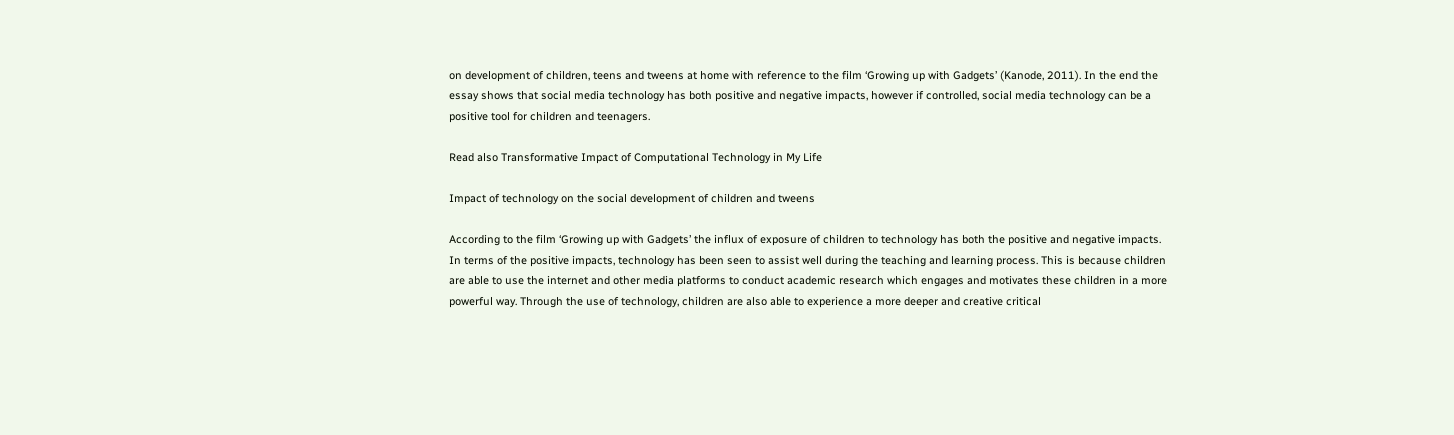on development of children, teens and tweens at home with reference to the film ‘Growing up with Gadgets’ (Kanode, 2011). In the end the essay shows that social media technology has both positive and negative impacts, however if controlled, social media technology can be a positive tool for children and teenagers.

Read also Transformative Impact of Computational Technology in My Life

Impact of technology on the social development of children and tweens

According to the film ‘Growing up with Gadgets’ the influx of exposure of children to technology has both the positive and negative impacts.  In terms of the positive impacts, technology has been seen to assist well during the teaching and learning process. This is because children are able to use the internet and other media platforms to conduct academic research which engages and motivates these children in a more powerful way. Through the use of technology, children are also able to experience a more deeper and creative critical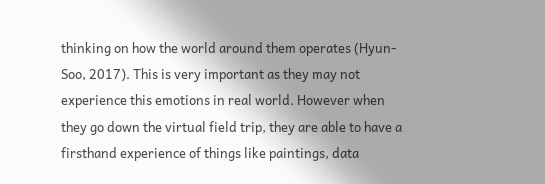thinking on how the world around them operates (Hyun-Soo, 2017). This is very important as they may not experience this emotions in real world. However when they go down the virtual field trip, they are able to have a firsthand experience of things like paintings, data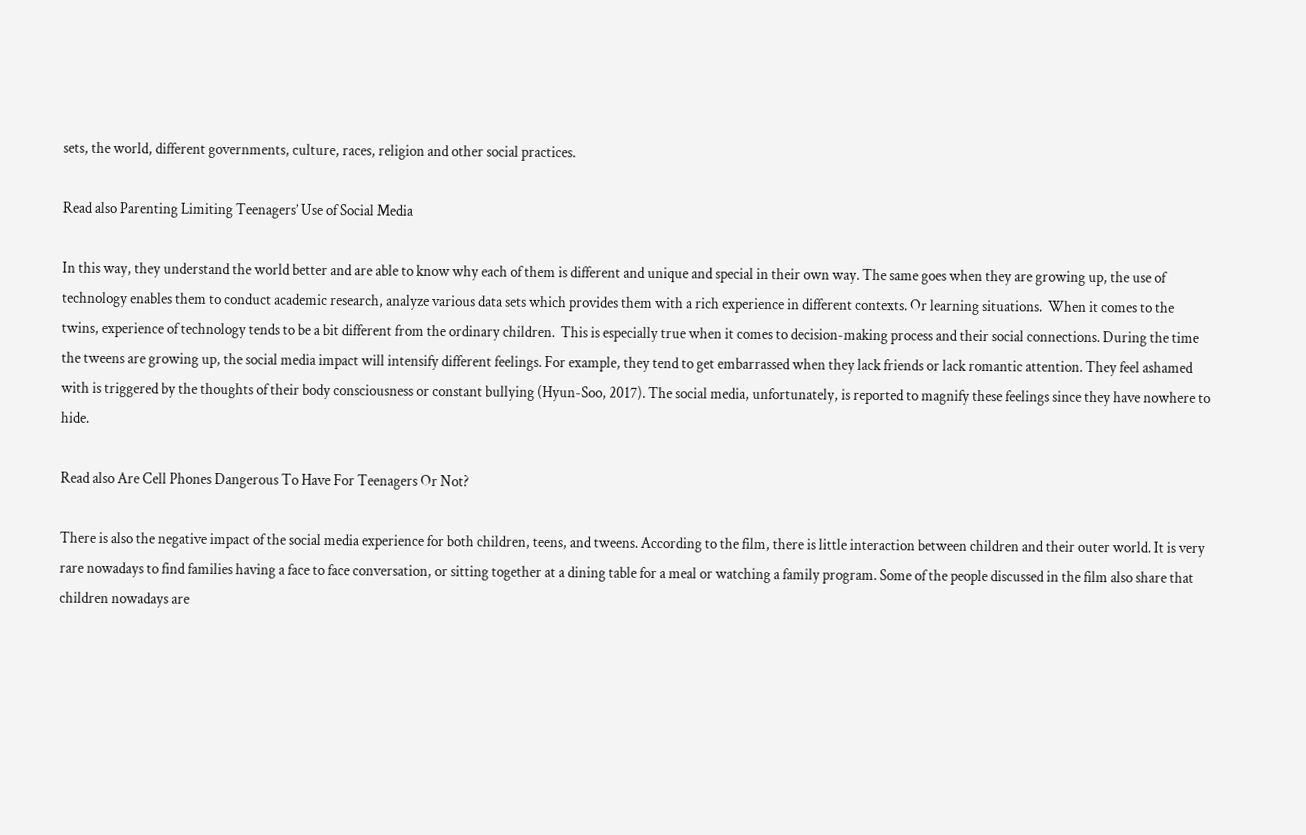sets, the world, different governments, culture, races, religion and other social practices.

Read also Parenting Limiting Teenagers’ Use of Social Media

In this way, they understand the world better and are able to know why each of them is different and unique and special in their own way. The same goes when they are growing up, the use of technology enables them to conduct academic research, analyze various data sets which provides them with a rich experience in different contexts. Or learning situations.  When it comes to the twins, experience of technology tends to be a bit different from the ordinary children.  This is especially true when it comes to decision-making process and their social connections. During the time the tweens are growing up, the social media impact will intensify different feelings. For example, they tend to get embarrassed when they lack friends or lack romantic attention. They feel ashamed with is triggered by the thoughts of their body consciousness or constant bullying (Hyun-Soo, 2017). The social media, unfortunately, is reported to magnify these feelings since they have nowhere to hide.

Read also Are Cell Phones Dangerous To Have For Teenagers Or Not?

There is also the negative impact of the social media experience for both children, teens, and tweens. According to the film, there is little interaction between children and their outer world. It is very rare nowadays to find families having a face to face conversation, or sitting together at a dining table for a meal or watching a family program. Some of the people discussed in the film also share that children nowadays are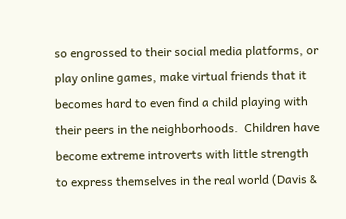so engrossed to their social media platforms, or play online games, make virtual friends that it becomes hard to even find a child playing with their peers in the neighborhoods.  Children have become extreme introverts with little strength to express themselves in the real world (Davis &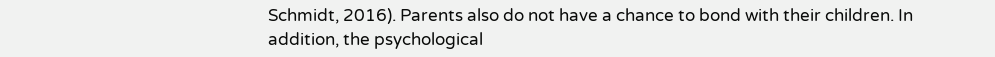Schmidt, 2016). Parents also do not have a chance to bond with their children. In addition, the psychological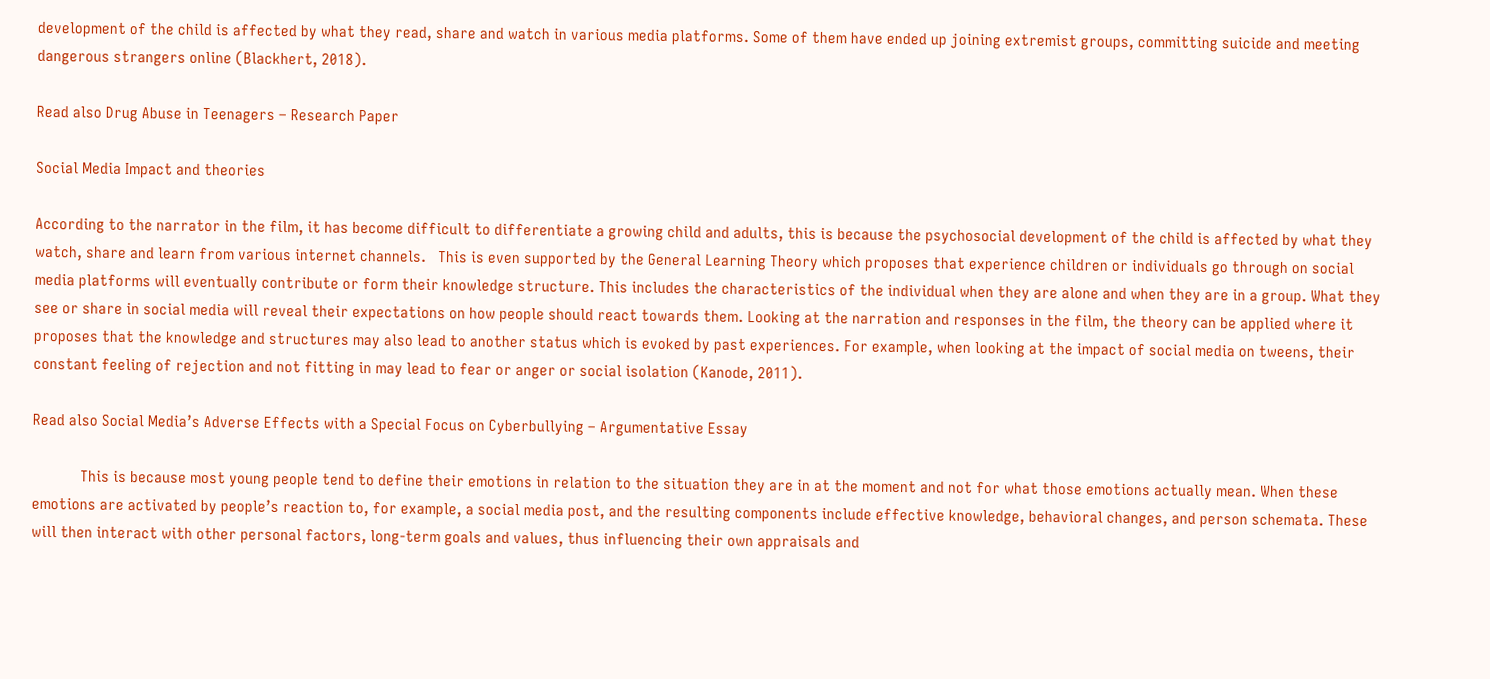development of the child is affected by what they read, share and watch in various media platforms. Some of them have ended up joining extremist groups, committing suicide and meeting dangerous strangers online (Blackhert, 2018).

Read also Drug Abuse in Teenagers – Research Paper

Social Media Impact and theories

According to the narrator in the film, it has become difficult to differentiate a growing child and adults, this is because the psychosocial development of the child is affected by what they watch, share and learn from various internet channels.   This is even supported by the General Learning Theory which proposes that experience children or individuals go through on social media platforms will eventually contribute or form their knowledge structure. This includes the characteristics of the individual when they are alone and when they are in a group. What they see or share in social media will reveal their expectations on how people should react towards them. Looking at the narration and responses in the film, the theory can be applied where it proposes that the knowledge and structures may also lead to another status which is evoked by past experiences. For example, when looking at the impact of social media on tweens, their constant feeling of rejection and not fitting in may lead to fear or anger or social isolation (Kanode, 2011).

Read also Social Media’s Adverse Effects with a Special Focus on Cyberbullying – Argumentative Essay

            This is because most young people tend to define their emotions in relation to the situation they are in at the moment and not for what those emotions actually mean. When these emotions are activated by people’s reaction to, for example, a social media post, and the resulting components include effective knowledge, behavioral changes, and person schemata. These will then interact with other personal factors, long-term goals and values, thus influencing their own appraisals and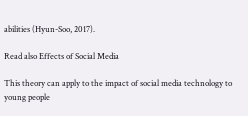abilities (Hyun-Soo, 2017).

Read also Effects of Social Media

This theory can apply to the impact of social media technology to young people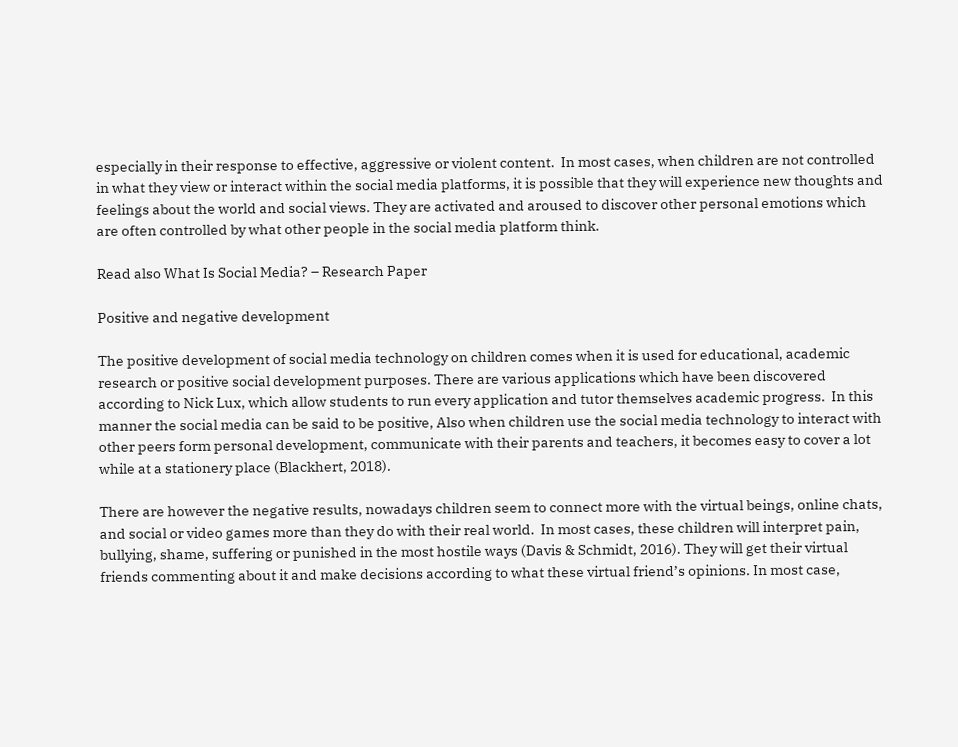especially in their response to effective, aggressive or violent content.  In most cases, when children are not controlled in what they view or interact within the social media platforms, it is possible that they will experience new thoughts and feelings about the world and social views. They are activated and aroused to discover other personal emotions which are often controlled by what other people in the social media platform think.

Read also What Is Social Media? – Research Paper

Positive and negative development

The positive development of social media technology on children comes when it is used for educational, academic research or positive social development purposes. There are various applications which have been discovered according to Nick Lux, which allow students to run every application and tutor themselves academic progress.  In this manner the social media can be said to be positive, Also when children use the social media technology to interact with other peers form personal development, communicate with their parents and teachers, it becomes easy to cover a lot while at a stationery place (Blackhert, 2018).

There are however the negative results, nowadays children seem to connect more with the virtual beings, online chats, and social or video games more than they do with their real world.  In most cases, these children will interpret pain, bullying, shame, suffering or punished in the most hostile ways (Davis & Schmidt, 2016). They will get their virtual friends commenting about it and make decisions according to what these virtual friend’s opinions. In most case,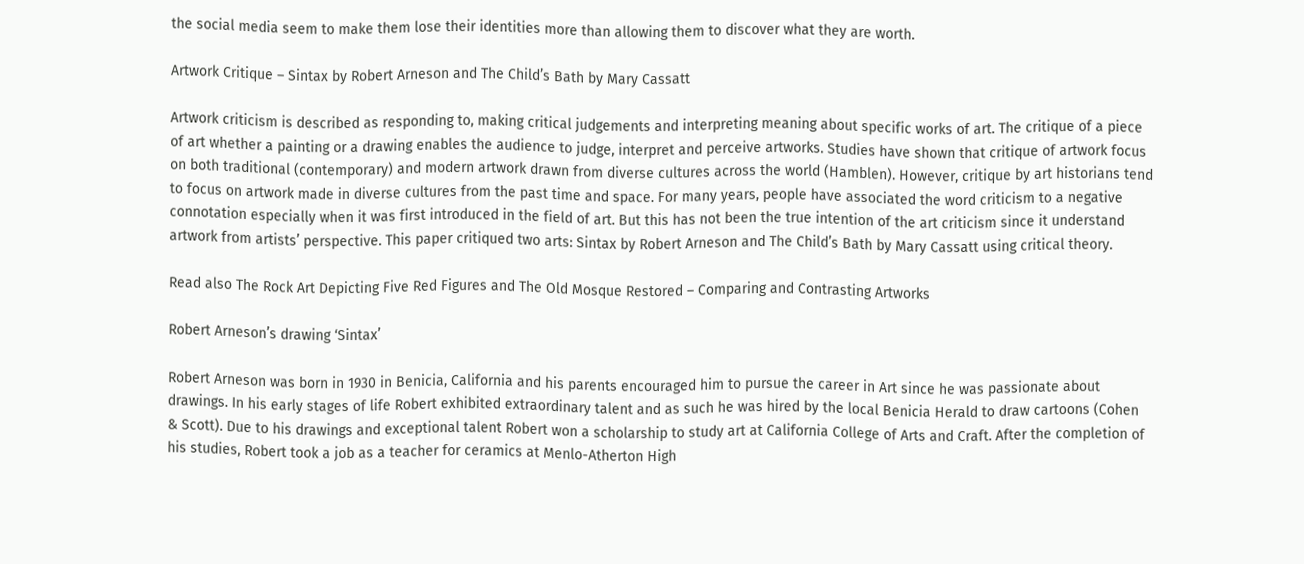the social media seem to make them lose their identities more than allowing them to discover what they are worth.

Artwork Critique – Sintax by Robert Arneson and The Child’s Bath by Mary Cassatt

Artwork criticism is described as responding to, making critical judgements and interpreting meaning about specific works of art. The critique of a piece of art whether a painting or a drawing enables the audience to judge, interpret and perceive artworks. Studies have shown that critique of artwork focus on both traditional (contemporary) and modern artwork drawn from diverse cultures across the world (Hamblen). However, critique by art historians tend to focus on artwork made in diverse cultures from the past time and space. For many years, people have associated the word criticism to a negative connotation especially when it was first introduced in the field of art. But this has not been the true intention of the art criticism since it understand artwork from artists’ perspective. This paper critiqued two arts: Sintax by Robert Arneson and The Child’s Bath by Mary Cassatt using critical theory.

Read also The Rock Art Depicting Five Red Figures and The Old Mosque Restored – Comparing and Contrasting Artworks

Robert Arneson’s drawing ‘Sintax’

Robert Arneson was born in 1930 in Benicia, California and his parents encouraged him to pursue the career in Art since he was passionate about drawings. In his early stages of life Robert exhibited extraordinary talent and as such he was hired by the local Benicia Herald to draw cartoons (Cohen & Scott). Due to his drawings and exceptional talent Robert won a scholarship to study art at California College of Arts and Craft. After the completion of his studies, Robert took a job as a teacher for ceramics at Menlo-Atherton High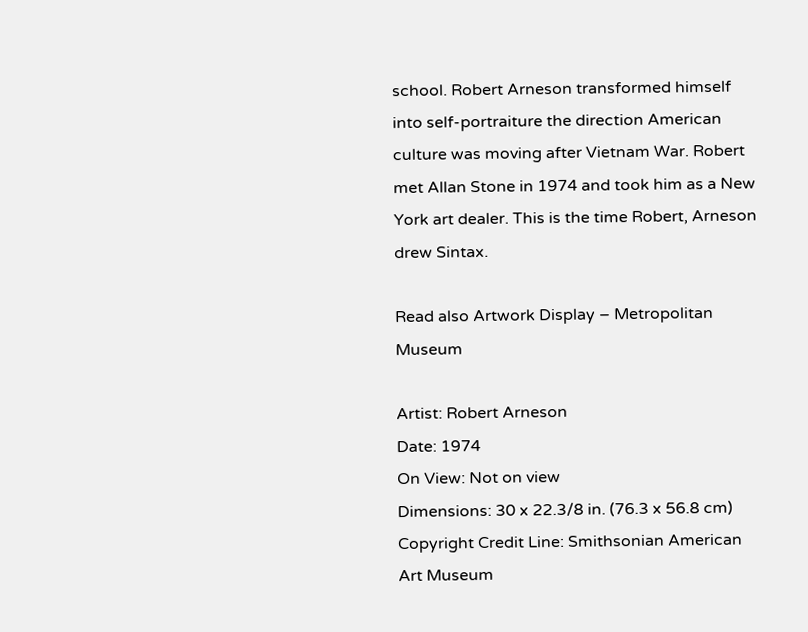school. Robert Arneson transformed himself into self-portraiture the direction American culture was moving after Vietnam War. Robert met Allan Stone in 1974 and took him as a New York art dealer. This is the time Robert, Arneson drew Sintax.

Read also Artwork Display – Metropolitan Museum

Artist: Robert Arneson
Date: 1974
On View: Not on view
Dimensions: 30 x 22.3/8 in. (76.3 x 56.8 cm)
Copyright Credit Line: Smithsonian American Art Museum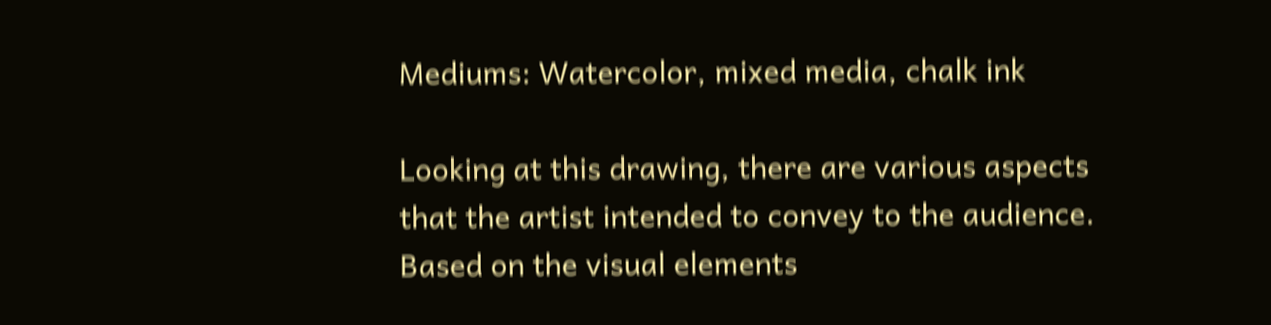Mediums: Watercolor, mixed media, chalk ink

Looking at this drawing, there are various aspects that the artist intended to convey to the audience. Based on the visual elements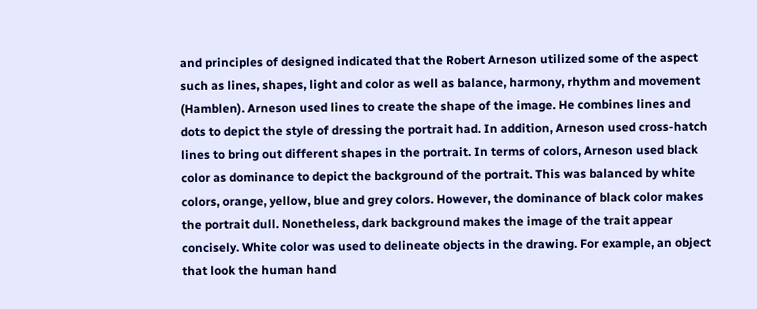and principles of designed indicated that the Robert Arneson utilized some of the aspect such as lines, shapes, light and color as well as balance, harmony, rhythm and movement (Hamblen). Arneson used lines to create the shape of the image. He combines lines and dots to depict the style of dressing the portrait had. In addition, Arneson used cross-hatch lines to bring out different shapes in the portrait. In terms of colors, Arneson used black color as dominance to depict the background of the portrait. This was balanced by white colors, orange, yellow, blue and grey colors. However, the dominance of black color makes the portrait dull. Nonetheless, dark background makes the image of the trait appear concisely. White color was used to delineate objects in the drawing. For example, an object that look the human hand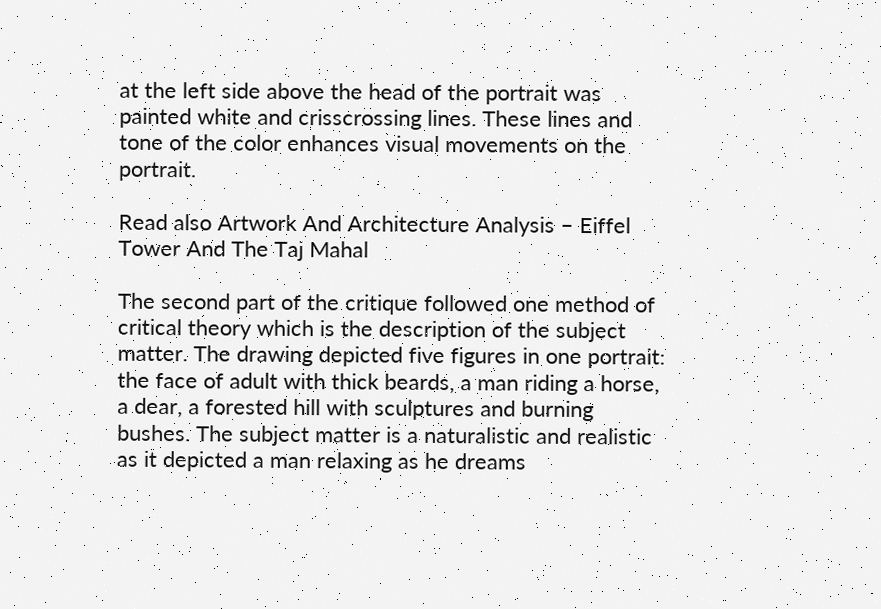at the left side above the head of the portrait was painted white and crisscrossing lines. These lines and tone of the color enhances visual movements on the portrait.

Read also Artwork And Architecture Analysis – Eiffel Tower And The Taj Mahal

The second part of the critique followed one method of critical theory which is the description of the subject matter. The drawing depicted five figures in one portrait: the face of adult with thick beards, a man riding a horse, a dear, a forested hill with sculptures and burning bushes. The subject matter is a naturalistic and realistic as it depicted a man relaxing as he dreams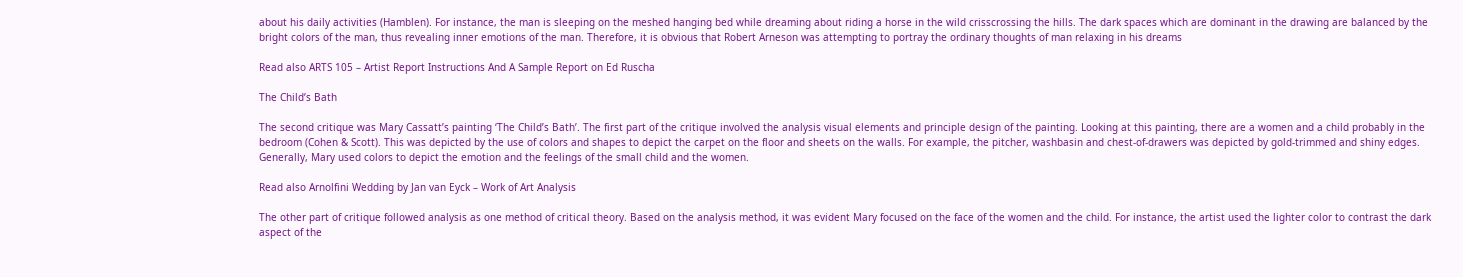about his daily activities (Hamblen). For instance, the man is sleeping on the meshed hanging bed while dreaming about riding a horse in the wild crisscrossing the hills. The dark spaces which are dominant in the drawing are balanced by the bright colors of the man, thus revealing inner emotions of the man. Therefore, it is obvious that Robert Arneson was attempting to portray the ordinary thoughts of man relaxing in his dreams

Read also ARTS 105 – Artist Report Instructions And A Sample Report on Ed Ruscha

The Child’s Bath

The second critique was Mary Cassatt’s painting ‘The Child’s Bath’. The first part of the critique involved the analysis visual elements and principle design of the painting. Looking at this painting, there are a women and a child probably in the bedroom (Cohen & Scott). This was depicted by the use of colors and shapes to depict the carpet on the floor and sheets on the walls. For example, the pitcher, washbasin and chest-of-drawers was depicted by gold-trimmed and shiny edges. Generally, Mary used colors to depict the emotion and the feelings of the small child and the women.

Read also Arnolfini Wedding by Jan van Eyck – Work of Art Analysis

The other part of critique followed analysis as one method of critical theory. Based on the analysis method, it was evident Mary focused on the face of the women and the child. For instance, the artist used the lighter color to contrast the dark aspect of the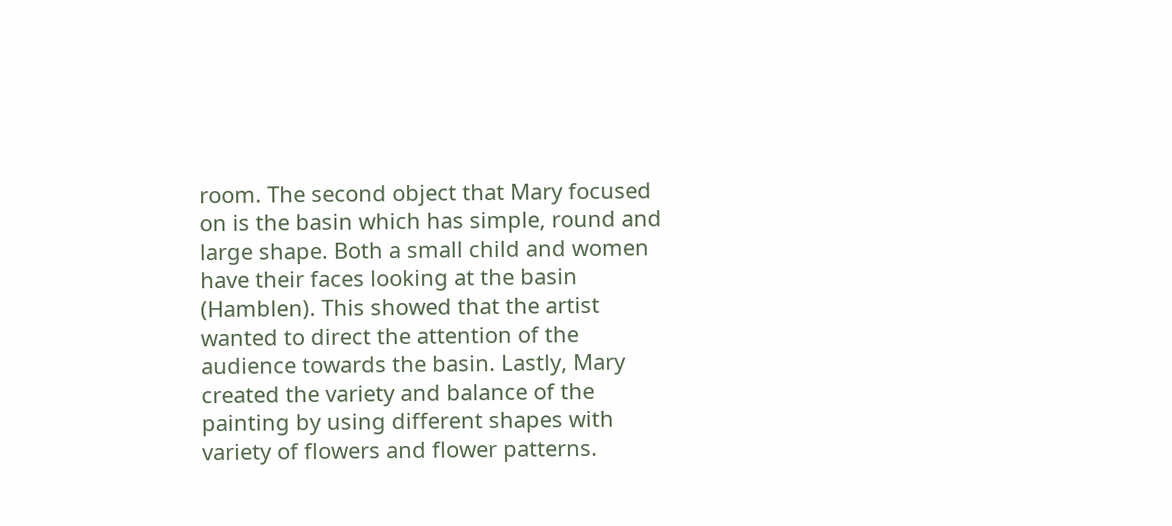room. The second object that Mary focused on is the basin which has simple, round and large shape. Both a small child and women have their faces looking at the basin (Hamblen). This showed that the artist wanted to direct the attention of the audience towards the basin. Lastly, Mary created the variety and balance of the painting by using different shapes with variety of flowers and flower patterns.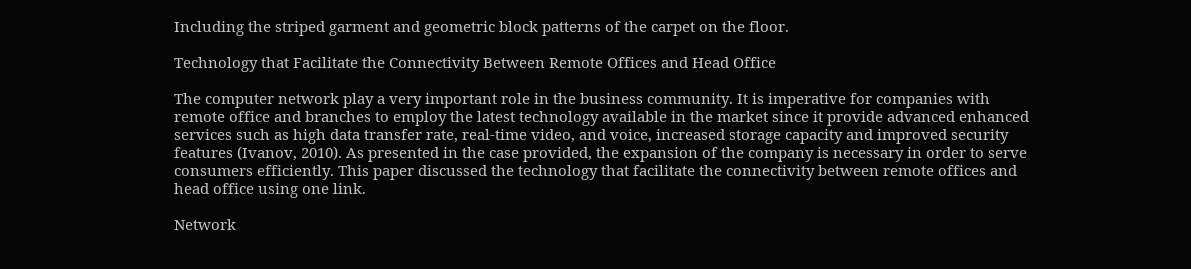Including the striped garment and geometric block patterns of the carpet on the floor.

Technology that Facilitate the Connectivity Between Remote Offices and Head Office

The computer network play a very important role in the business community. It is imperative for companies with remote office and branches to employ the latest technology available in the market since it provide advanced enhanced services such as high data transfer rate, real-time video, and voice, increased storage capacity and improved security features (Ivanov, 2010). As presented in the case provided, the expansion of the company is necessary in order to serve consumers efficiently. This paper discussed the technology that facilitate the connectivity between remote offices and head office using one link.

Network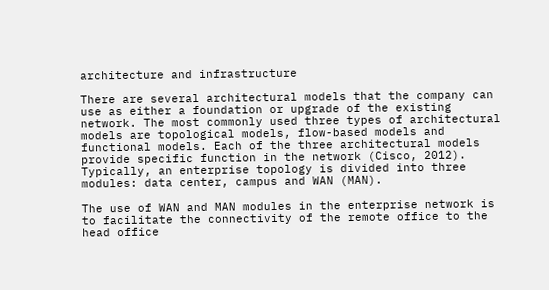architecture and infrastructure

There are several architectural models that the company can use as either a foundation or upgrade of the existing network. The most commonly used three types of architectural models are topological models, flow-based models and functional models. Each of the three architectural models provide specific function in the network (Cisco, 2012). Typically, an enterprise topology is divided into three modules: data center, campus and WAN (MAN).

The use of WAN and MAN modules in the enterprise network is to facilitate the connectivity of the remote office to the head office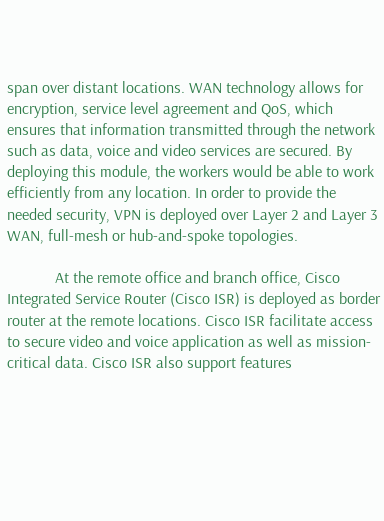span over distant locations. WAN technology allows for encryption, service level agreement and QoS, which ensures that information transmitted through the network such as data, voice and video services are secured. By deploying this module, the workers would be able to work efficiently from any location. In order to provide the needed security, VPN is deployed over Layer 2 and Layer 3 WAN, full-mesh or hub-and-spoke topologies.

            At the remote office and branch office, Cisco Integrated Service Router (Cisco ISR) is deployed as border router at the remote locations. Cisco ISR facilitate access to secure video and voice application as well as mission-critical data. Cisco ISR also support features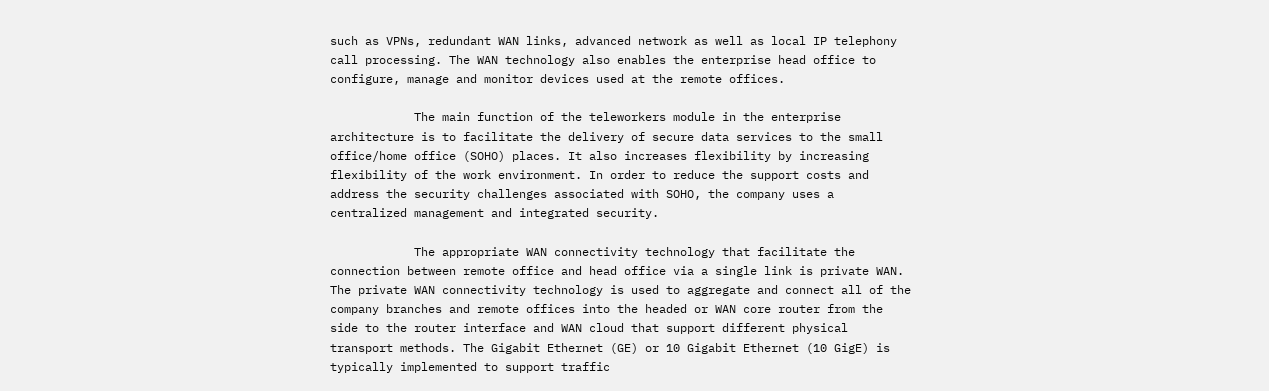such as VPNs, redundant WAN links, advanced network as well as local IP telephony call processing. The WAN technology also enables the enterprise head office to configure, manage and monitor devices used at the remote offices.

            The main function of the teleworkers module in the enterprise architecture is to facilitate the delivery of secure data services to the small office/home office (SOHO) places. It also increases flexibility by increasing flexibility of the work environment. In order to reduce the support costs and address the security challenges associated with SOHO, the company uses a centralized management and integrated security.

            The appropriate WAN connectivity technology that facilitate the connection between remote office and head office via a single link is private WAN. The private WAN connectivity technology is used to aggregate and connect all of the company branches and remote offices into the headed or WAN core router from the side to the router interface and WAN cloud that support different physical transport methods. The Gigabit Ethernet (GE) or 10 Gigabit Ethernet (10 GigE) is typically implemented to support traffic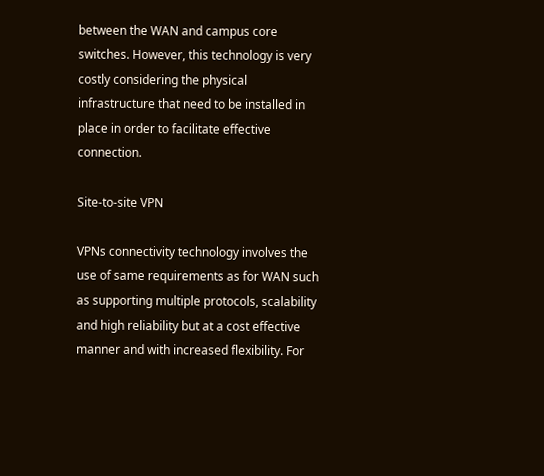between the WAN and campus core switches. However, this technology is very costly considering the physical infrastructure that need to be installed in place in order to facilitate effective connection.

Site-to-site VPN

VPNs connectivity technology involves the use of same requirements as for WAN such as supporting multiple protocols, scalability and high reliability but at a cost effective manner and with increased flexibility. For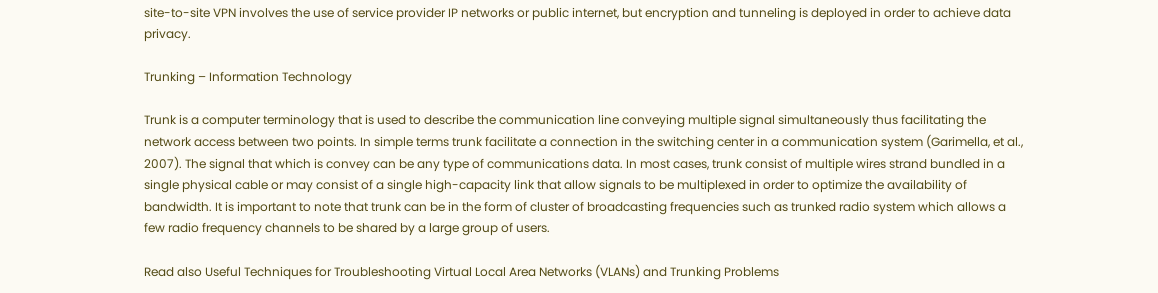site-to-site VPN involves the use of service provider IP networks or public internet, but encryption and tunneling is deployed in order to achieve data privacy.

Trunking – Information Technology

Trunk is a computer terminology that is used to describe the communication line conveying multiple signal simultaneously thus facilitating the network access between two points. In simple terms trunk facilitate a connection in the switching center in a communication system (Garimella, et al., 2007). The signal that which is convey can be any type of communications data. In most cases, trunk consist of multiple wires strand bundled in a single physical cable or may consist of a single high-capacity link that allow signals to be multiplexed in order to optimize the availability of bandwidth. It is important to note that trunk can be in the form of cluster of broadcasting frequencies such as trunked radio system which allows a few radio frequency channels to be shared by a large group of users.

Read also Useful Techniques for Troubleshooting Virtual Local Area Networks (VLANs) and Trunking Problems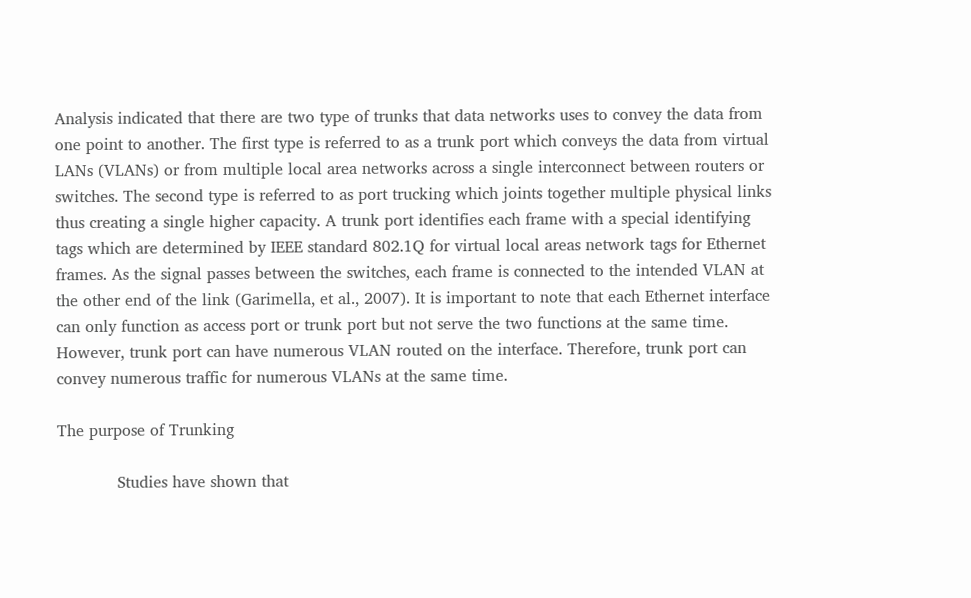Analysis indicated that there are two type of trunks that data networks uses to convey the data from one point to another. The first type is referred to as a trunk port which conveys the data from virtual LANs (VLANs) or from multiple local area networks across a single interconnect between routers or switches. The second type is referred to as port trucking which joints together multiple physical links thus creating a single higher capacity. A trunk port identifies each frame with a special identifying tags which are determined by IEEE standard 802.1Q for virtual local areas network tags for Ethernet frames. As the signal passes between the switches, each frame is connected to the intended VLAN at the other end of the link (Garimella, et al., 2007). It is important to note that each Ethernet interface can only function as access port or trunk port but not serve the two functions at the same time. However, trunk port can have numerous VLAN routed on the interface. Therefore, trunk port can convey numerous traffic for numerous VLANs at the same time.

The purpose of Trunking

            Studies have shown that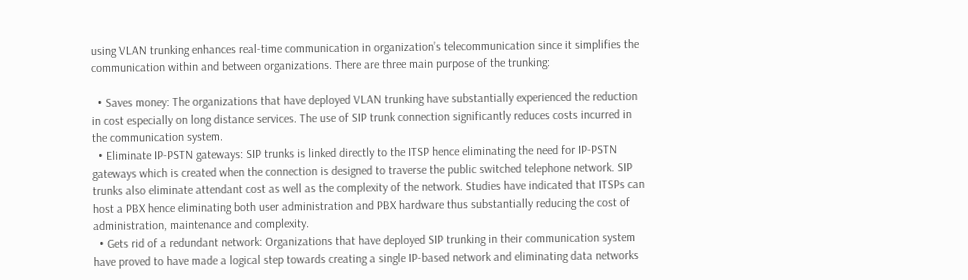using VLAN trunking enhances real-time communication in organization’s telecommunication since it simplifies the communication within and between organizations. There are three main purpose of the trunking:

  • Saves money: The organizations that have deployed VLAN trunking have substantially experienced the reduction in cost especially on long distance services. The use of SIP trunk connection significantly reduces costs incurred in the communication system.
  • Eliminate IP-PSTN gateways: SIP trunks is linked directly to the ITSP hence eliminating the need for IP-PSTN gateways which is created when the connection is designed to traverse the public switched telephone network. SIP trunks also eliminate attendant cost as well as the complexity of the network. Studies have indicated that ITSPs can host a PBX hence eliminating both user administration and PBX hardware thus substantially reducing the cost of administration, maintenance and complexity.
  • Gets rid of a redundant network: Organizations that have deployed SIP trunking in their communication system have proved to have made a logical step towards creating a single IP-based network and eliminating data networks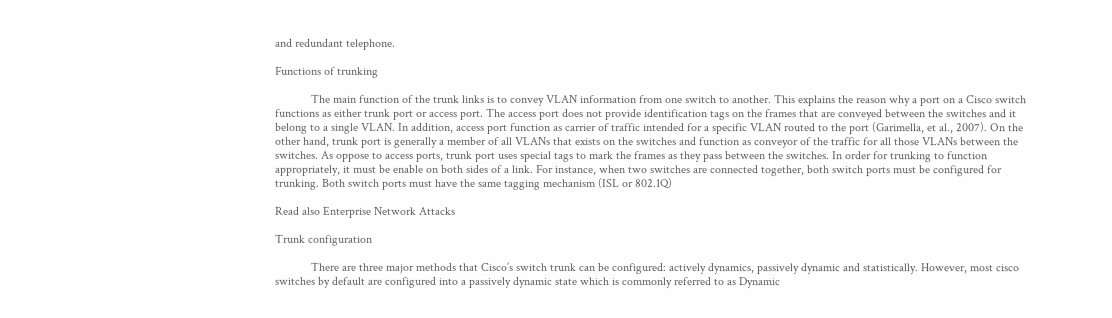and redundant telephone.

Functions of trunking

            The main function of the trunk links is to convey VLAN information from one switch to another. This explains the reason why a port on a Cisco switch functions as either trunk port or access port. The access port does not provide identification tags on the frames that are conveyed between the switches and it belong to a single VLAN. In addition, access port function as carrier of traffic intended for a specific VLAN routed to the port (Garimella, et al., 2007). On the other hand, trunk port is generally a member of all VLANs that exists on the switches and function as conveyor of the traffic for all those VLANs between the switches. As oppose to access ports, trunk port uses special tags to mark the frames as they pass between the switches. In order for trunking to function appropriately, it must be enable on both sides of a link. For instance, when two switches are connected together, both switch ports must be configured for trunking. Both switch ports must have the same tagging mechanism (ISL or 802.1Q)

Read also Enterprise Network Attacks

Trunk configuration

            There are three major methods that Cisco’s switch trunk can be configured: actively dynamics, passively dynamic and statistically. However, most cisco switches by default are configured into a passively dynamic state which is commonly referred to as Dynamic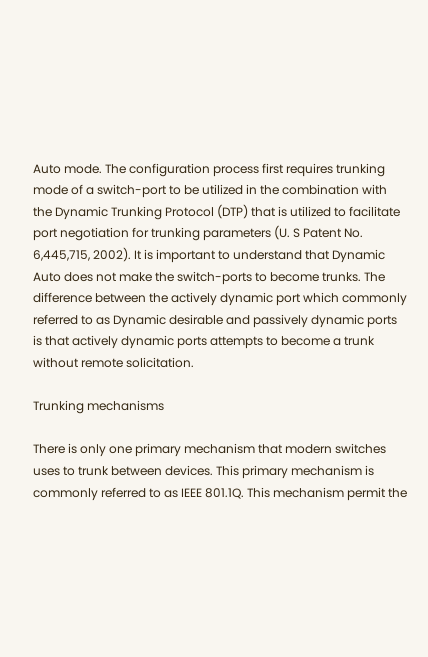Auto mode. The configuration process first requires trunking mode of a switch-port to be utilized in the combination with the Dynamic Trunking Protocol (DTP) that is utilized to facilitate port negotiation for trunking parameters (U. S Patent No. 6,445,715, 2002). It is important to understand that Dynamic Auto does not make the switch-ports to become trunks. The difference between the actively dynamic port which commonly referred to as Dynamic desirable and passively dynamic ports is that actively dynamic ports attempts to become a trunk without remote solicitation.

Trunking mechanisms

There is only one primary mechanism that modern switches uses to trunk between devices. This primary mechanism is commonly referred to as IEEE 801.1Q. This mechanism permit the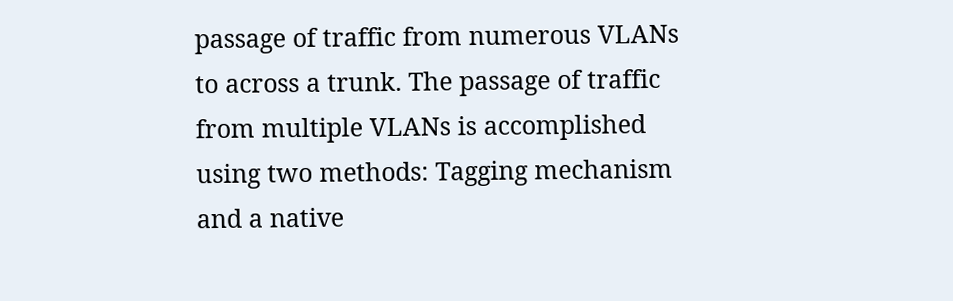passage of traffic from numerous VLANs to across a trunk. The passage of traffic from multiple VLANs is accomplished using two methods: Tagging mechanism and a native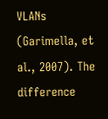VLANs (Garimella, et al., 2007). The difference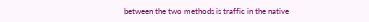between the two methods is traffic in the native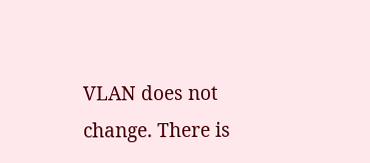VLAN does not change. There is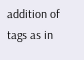addition of tags as in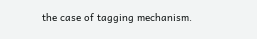the case of tagging mechanism.